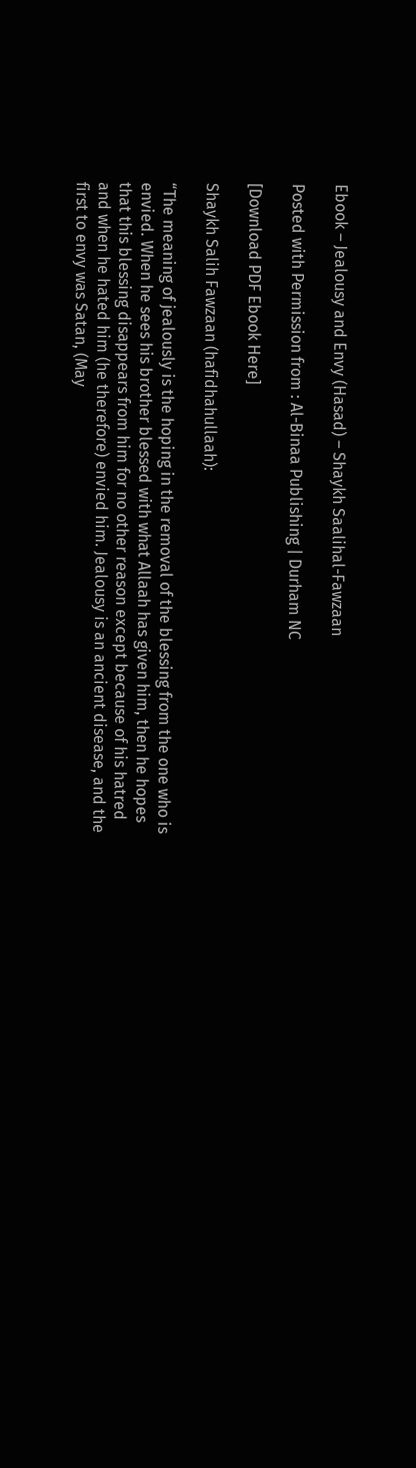Ebook – Jealousy and Envy (Hasad) – Shaykh Saalihal-Fawzaan

Posted with Permission from : Al-Binaa Publishing | Durham NC

[Download PDF Ebook Here]

Shaykh Salih Fawzaan (hafidhahullaah):

“The meaning of jealously is the hoping in the removal of the blessing from the one who is envied. When he sees his brother blessed with what Allaah has given him, then he hopes that this blessing disappears from him for no other reason except because of his hatred and when he hated him (he therefore) envied him. Jealousy is an ancient disease, and the first to envy was Satan, (May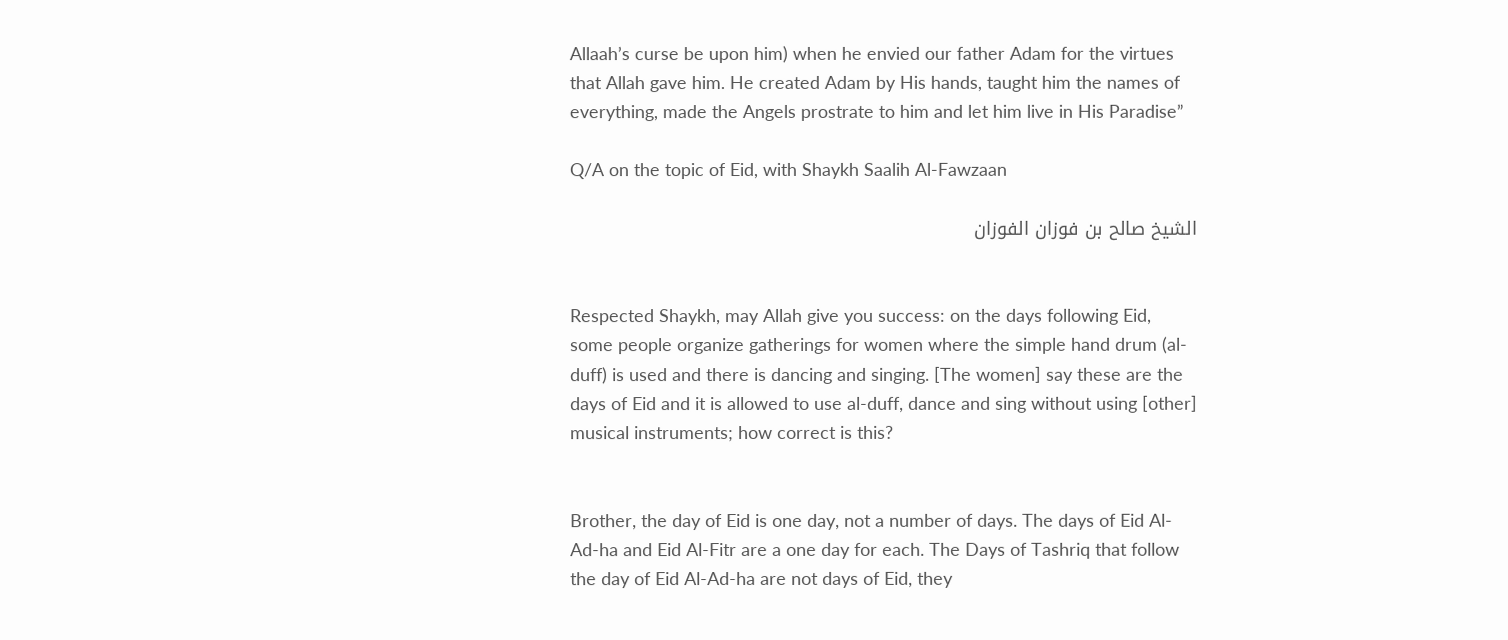Allaah’s curse be upon him) when he envied our father Adam for the virtues that Allah gave him. He created Adam by His hands, taught him the names of everything, made the Angels prostrate to him and let him live in His Paradise”

Q/A on the topic of Eid, with Shaykh Saalih Al-Fawzaan

الشيخ صالح بن فوزان الفوزان


Respected Shaykh, may Allah give you success: on the days following Eid, some people organize gatherings for women where the simple hand drum (al-duff) is used and there is dancing and singing. [The women] say these are the days of Eid and it is allowed to use al-duff, dance and sing without using [other] musical instruments; how correct is this?


Brother, the day of Eid is one day, not a number of days. The days of Eid Al-Ad-ha and Eid Al-Fitr are a one day for each. The Days of Tashriq that follow the day of Eid Al-Ad-ha are not days of Eid, they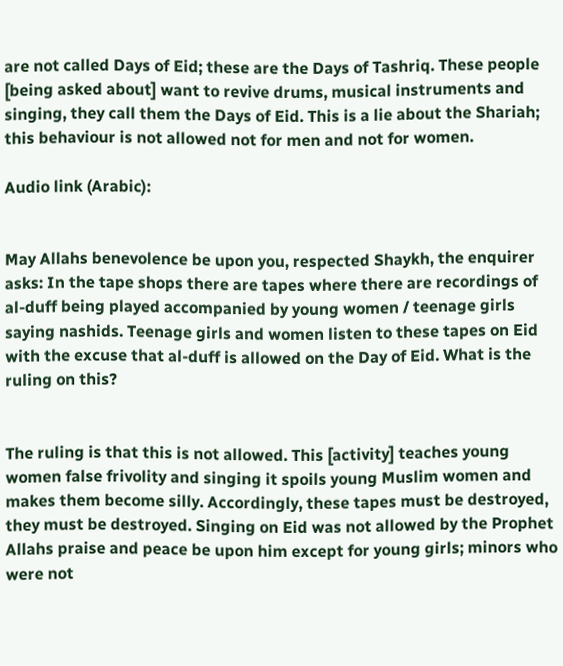are not called Days of Eid; these are the Days of Tashriq. These people [being asked about] want to revive drums, musical instruments and singing, they call them the Days of Eid. This is a lie about the Shariah; this behaviour is not allowed not for men and not for women.

Audio link (Arabic):


May Allahs benevolence be upon you, respected Shaykh, the enquirer asks: In the tape shops there are tapes where there are recordings of al-duff being played accompanied by young women / teenage girls saying nashids. Teenage girls and women listen to these tapes on Eid with the excuse that al-duff is allowed on the Day of Eid. What is the ruling on this?


The ruling is that this is not allowed. This [activity] teaches young women false frivolity and singing it spoils young Muslim women and makes them become silly. Accordingly, these tapes must be destroyed, they must be destroyed. Singing on Eid was not allowed by the Prophet Allahs praise and peace be upon him except for young girls; minors who were not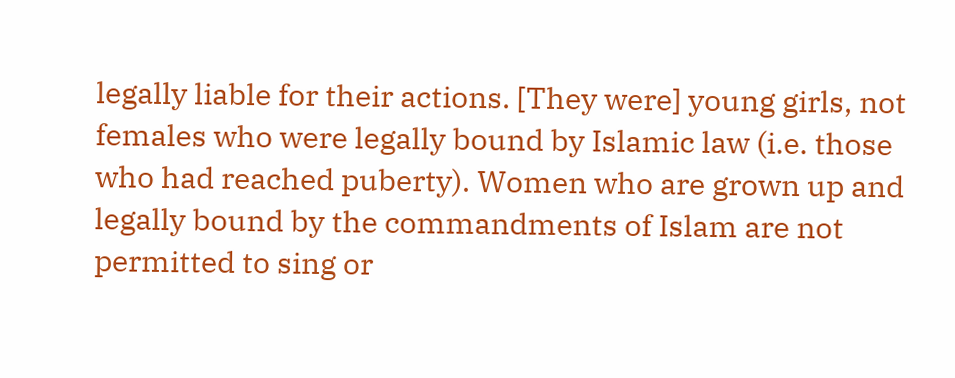legally liable for their actions. [They were] young girls, not females who were legally bound by Islamic law (i.e. those who had reached puberty). Women who are grown up and legally bound by the commandments of Islam are not permitted to sing or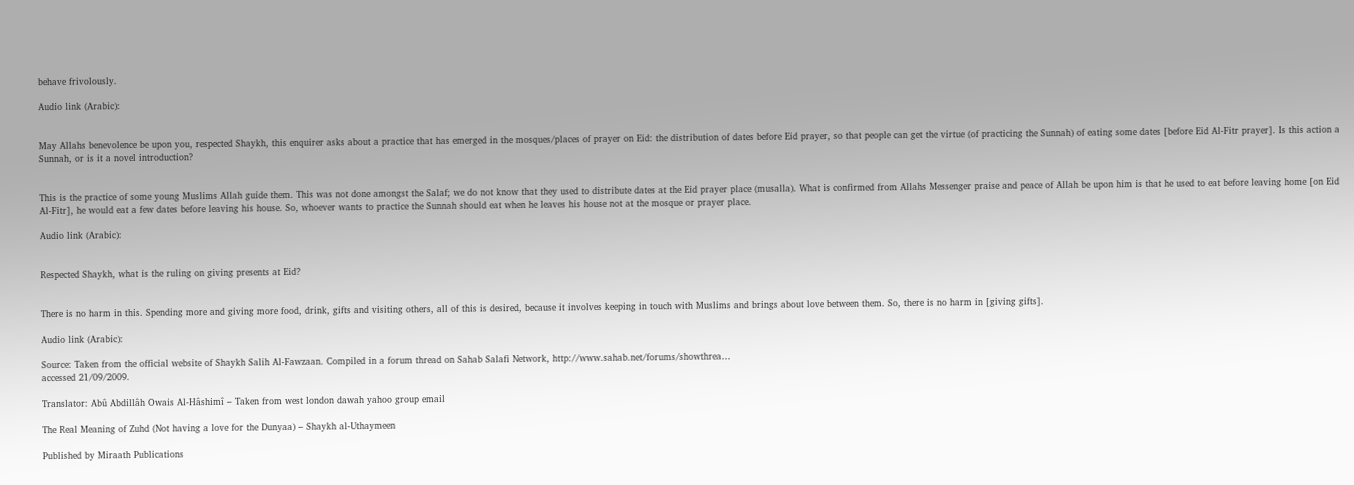behave frivolously.

Audio link (Arabic):


May Allahs benevolence be upon you, respected Shaykh, this enquirer asks about a practice that has emerged in the mosques/places of prayer on Eid: the distribution of dates before Eid prayer, so that people can get the virtue (of practicing the Sunnah) of eating some dates [before Eid Al-Fitr prayer]. Is this action a Sunnah, or is it a novel introduction?


This is the practice of some young Muslims Allah guide them. This was not done amongst the Salaf; we do not know that they used to distribute dates at the Eid prayer place (musalla). What is confirmed from Allahs Messenger praise and peace of Allah be upon him is that he used to eat before leaving home [on Eid Al-Fitr], he would eat a few dates before leaving his house. So, whoever wants to practice the Sunnah should eat when he leaves his house not at the mosque or prayer place.

Audio link (Arabic):


Respected Shaykh, what is the ruling on giving presents at Eid?


There is no harm in this. Spending more and giving more food, drink, gifts and visiting others, all of this is desired, because it involves keeping in touch with Muslims and brings about love between them. So, there is no harm in [giving gifts].

Audio link (Arabic):

Source: Taken from the official website of Shaykh Salih Al-Fawzaan. Compiled in a forum thread on Sahab Salafi Network, http://www.sahab.net/forums/showthrea…
accessed 21/09/2009.

Translator: Abû Abdillâh Owais Al-Hâshimî – Taken from west london dawah yahoo group email

The Real Meaning of Zuhd (Not having a love for the Dunyaa) – Shaykh al-Uthaymeen

Published by Miraath Publications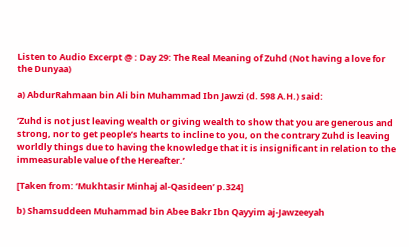Listen to Audio Excerpt @ : Day 29: The Real Meaning of Zuhd (Not having a love for the Dunyaa)

a) AbdurRahmaan bin Ali bin Muhammad Ibn Jawzi (d. 598 A.H.) said:

‘Zuhd is not just leaving wealth or giving wealth to show that you are generous and strong, nor to get people’s hearts to incline to you, on the contrary Zuhd is leaving worldly things due to having the knowledge that it is insignificant in relation to the immeasurable value of the Hereafter.’

[Taken from: ‘Mukhtasir Minhaj al-Qasideen’ p.324]

b) Shamsuddeen Muhammad bin Abee Bakr Ibn Qayyim aj-Jawzeeyah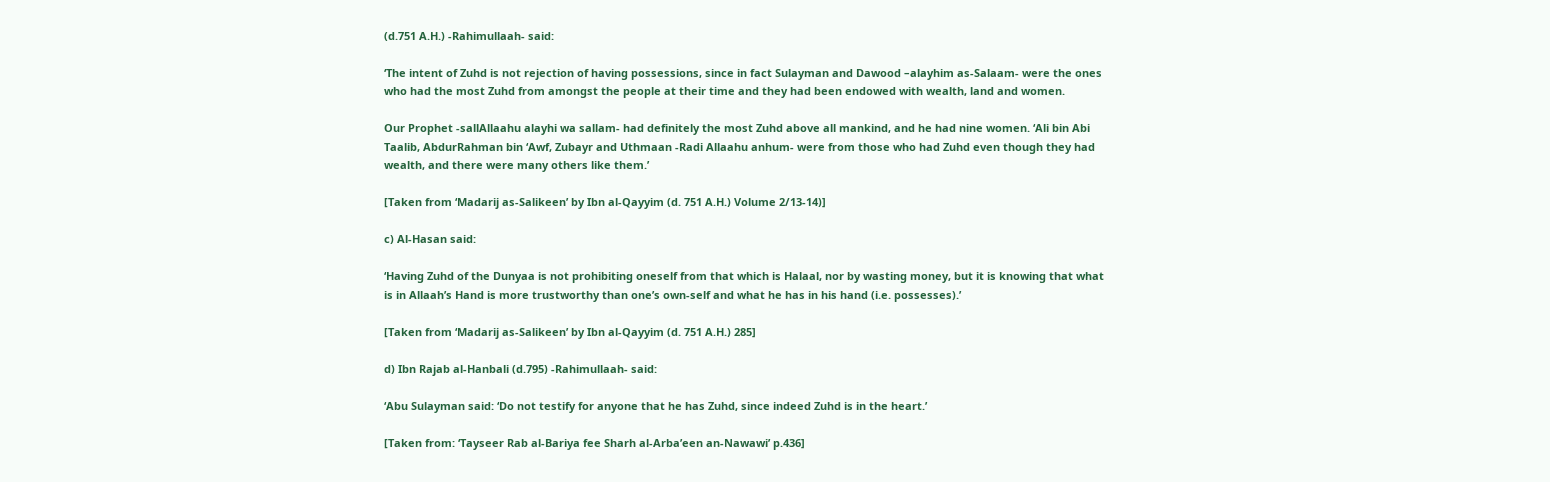(d.751 A.H.) -Rahimullaah- said:

‘The intent of Zuhd is not rejection of having possessions, since in fact Sulayman and Dawood –alayhim as-Salaam- were the ones who had the most Zuhd from amongst the people at their time and they had been endowed with wealth, land and women.

Our Prophet -sallAllaahu alayhi wa sallam- had definitely the most Zuhd above all mankind, and he had nine women. ‘Ali bin Abi Taalib, AbdurRahman bin ‘Awf, Zubayr and Uthmaan -Radi Allaahu anhum- were from those who had Zuhd even though they had wealth, and there were many others like them.’

[Taken from ‘Madarij as-Salikeen’ by Ibn al-Qayyim (d. 751 A.H.) Volume 2/13-14)]

c) Al-Hasan said:

‘Having Zuhd of the Dunyaa is not prohibiting oneself from that which is Halaal, nor by wasting money, but it is knowing that what is in Allaah’s Hand is more trustworthy than one’s own-self and what he has in his hand (i.e. possesses).’

[Taken from ‘Madarij as-Salikeen’ by Ibn al-Qayyim (d. 751 A.H.) 285]

d) Ibn Rajab al-Hanbali (d.795) -Rahimullaah- said:

‘Abu Sulayman said: ‘Do not testify for anyone that he has Zuhd, since indeed Zuhd is in the heart.’

[Taken from: ‘Tayseer Rab al-Bariya fee Sharh al-Arba’een an-Nawawi’ p.436]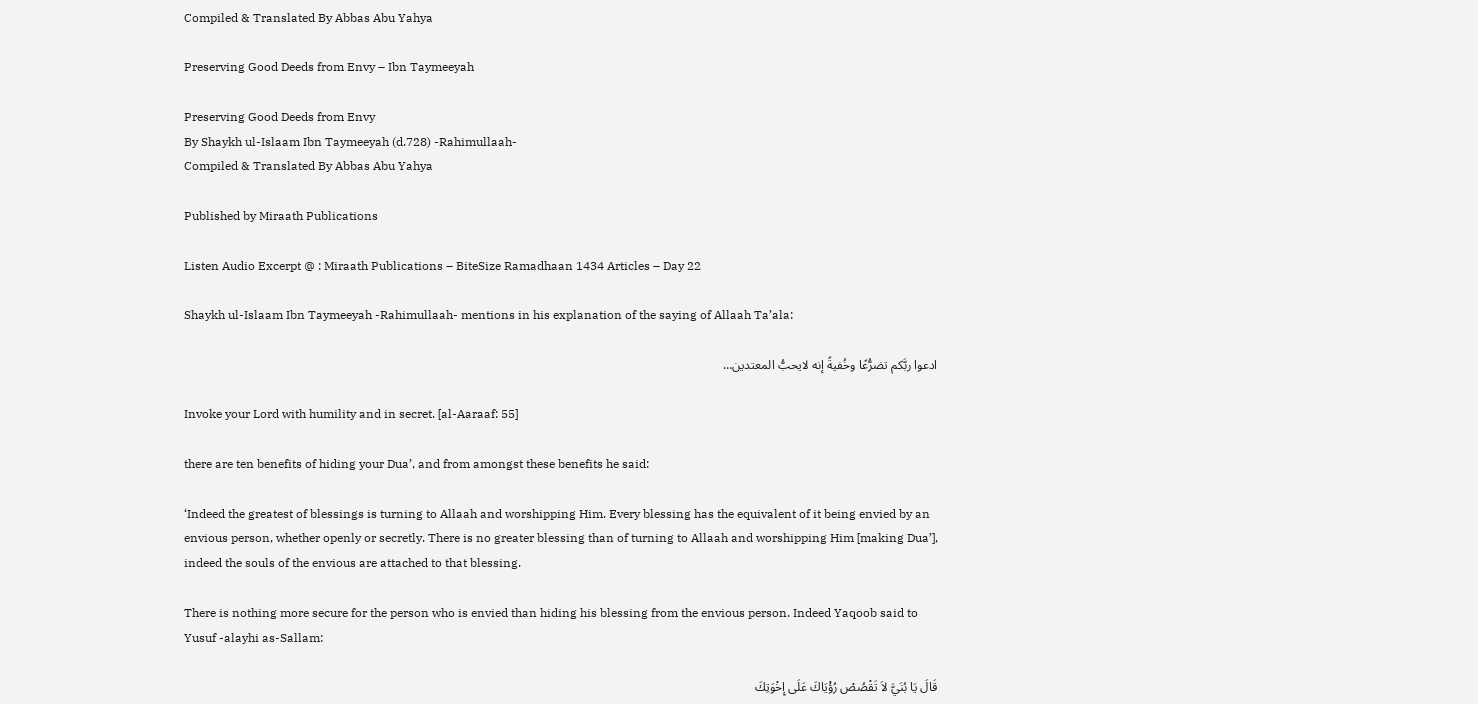Compiled & Translated By Abbas Abu Yahya

Preserving Good Deeds from Envy – Ibn Taymeeyah

Preserving Good Deeds from Envy
By Shaykh ul-Islaam Ibn Taymeeyah (d.728) -Rahimullaah-
Compiled & Translated By Abbas Abu Yahya

Published by Miraath Publications

Listen Audio Excerpt @ : Miraath Publications – BiteSize Ramadhaan 1434 Articles – Day 22

Shaykh ul-Islaam Ibn Taymeeyah -Rahimullaah- mentions in his explanation of the saying of Allaah Ta’ala:

ادعوا ربَّكم تضرُّعًا وخُفيةً إنه لايحبُّ المعتدين…

Invoke your Lord with humility and in secret. [al-Aaraaf: 55]

there are ten benefits of hiding your Dua’, and from amongst these benefits he said:

‘Indeed the greatest of blessings is turning to Allaah and worshipping Him. Every blessing has the equivalent of it being envied by an envious person, whether openly or secretly. There is no greater blessing than of turning to Allaah and worshipping Him [making Dua’], indeed the souls of the envious are attached to that blessing.

There is nothing more secure for the person who is envied than hiding his blessing from the envious person. Indeed Yaqoob said to Yusuf -alayhi as-Sallam:

قَالَ يَا بُنَيَّ لاَ تَقْصُصْ رُؤْيَاكَ عَلَى إِخْوَتِكَ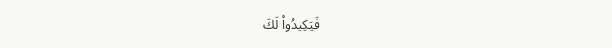فَيَكِيدُواْ لَكَ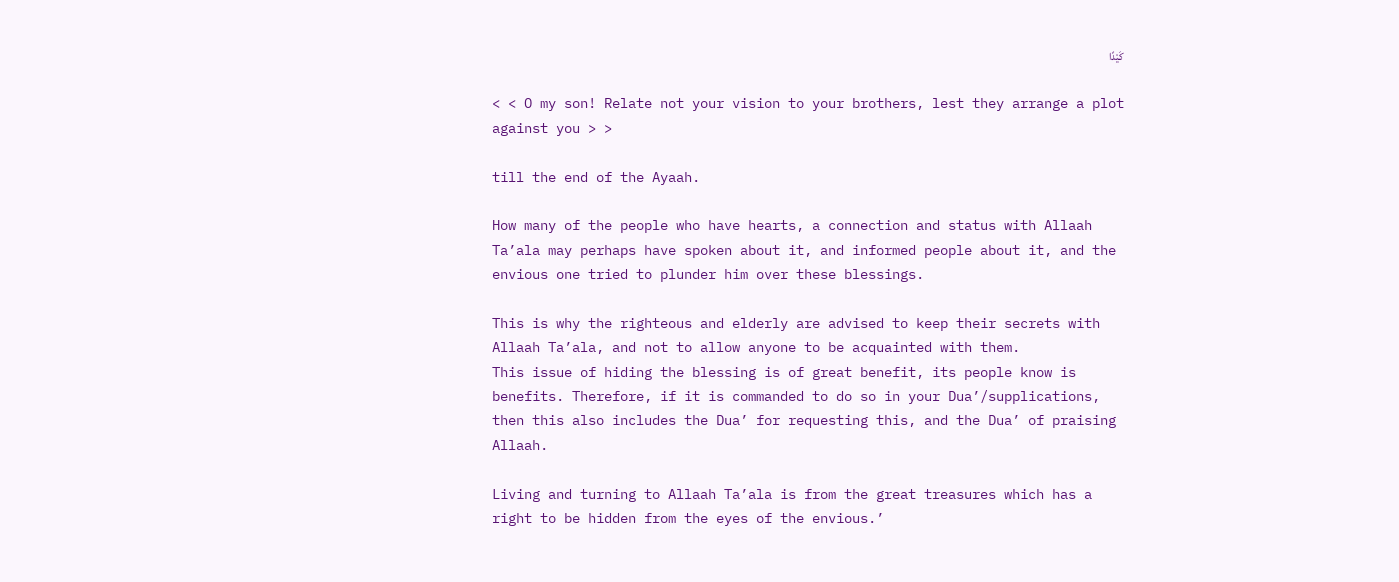كَيْدًا

< < O my son! Relate not your vision to your brothers, lest they arrange a plot against you > >

till the end of the Ayaah.

How many of the people who have hearts, a connection and status with Allaah Ta’ala may perhaps have spoken about it, and informed people about it, and the envious one tried to plunder him over these blessings.

This is why the righteous and elderly are advised to keep their secrets with Allaah Ta’ala, and not to allow anyone to be acquainted with them.
This issue of hiding the blessing is of great benefit, its people know is benefits. Therefore, if it is commanded to do so in your Dua’/supplications, then this also includes the Dua’ for requesting this, and the Dua’ of praising Allaah.

Living and turning to Allaah Ta’ala is from the great treasures which has a right to be hidden from the eyes of the envious.’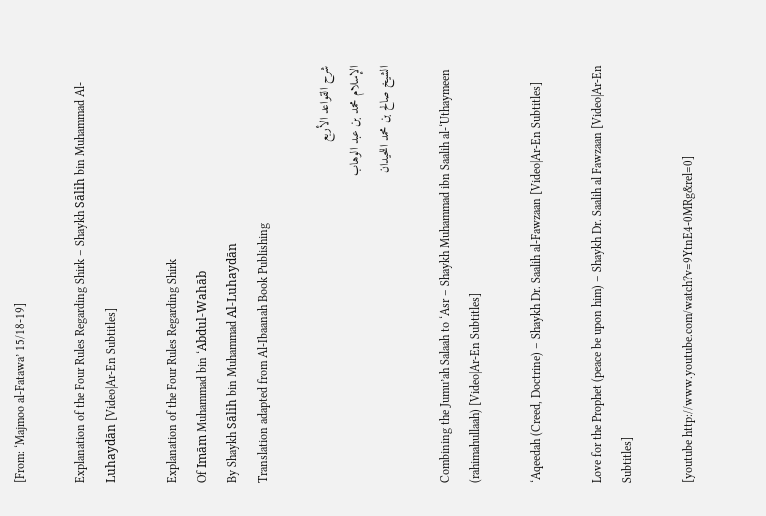[From: ‘Majmoo al-Fatawa’ 15/18-19]

Explanation of the Four Rules Regarding Shirk – Shaykh Sālih bin Muhammad Al-Luhaydān [Video|Ar-En Subtitles]

Explanation of the Four Rules Regarding Shirk
Of Imām Muhammad bin ‘Abdul-Wahāb
By Shaykh Sālih bin Muhammad Al-Luhaydān
Translation adapted from Al-Ibaanah Book Publishing

شرح القواعد الأربع
الإسلام محمد بن عبد الوهاب
الشيخ صالح بن محمد اللحيدان

Combining the Jumu’ah Salaah to ‘Asr – Shaykh Muhammad ibn Saalih al-‘Uthaymeen (rahimahullaah) [Video|Ar-En Subtitles]

‘Aqeedah (Creed, Doctrine) – Shaykh Dr. Saalih al-Fawzaan [Video|Ar-En Subtitles]

Love for the Prophet (peace be upon him) – Shaykh Dr. Saalih al Fawzaan [Video|Ar-En Subtitles]

[youtube http://www.youtube.com/watch?v=9YtnE4-0MRg&rel=0]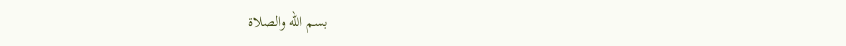بسم الله والصلاة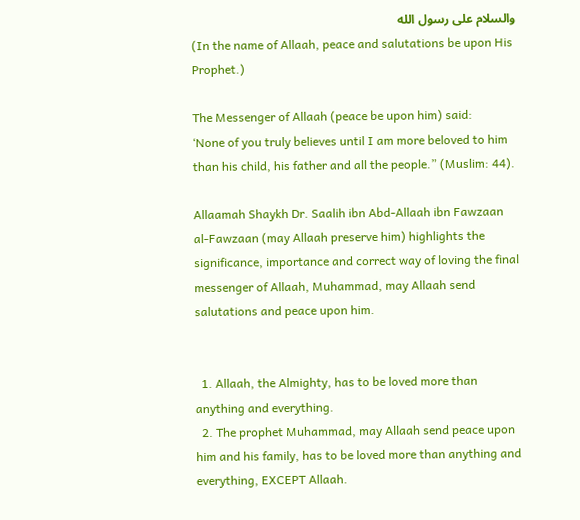والسلام على رسول الله
(In the name of Allaah, peace and salutations be upon His Prophet.)

The Messenger of Allaah (peace be upon him) said:
‘None of you truly believes until I am more beloved to him than his child, his father and all the people.” (Muslim: 44).

Allaamah Shaykh Dr. Saalih ibn Abd-Allaah ibn Fawzaan al-Fawzaan (may Allaah preserve him) highlights the significance, importance and correct way of loving the final messenger of Allaah, Muhammad, may Allaah send salutations and peace upon him.


  1. Allaah, the Almighty, has to be loved more than anything and everything.
  2. The prophet Muhammad, may Allaah send peace upon him and his family, has to be loved more than anything and everything, EXCEPT Allaah.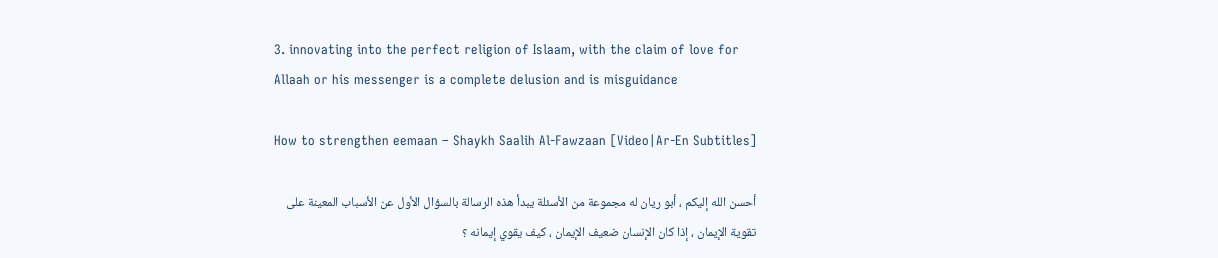3. innovating into the perfect religion of Islaam, with the claim of love for Allaah or his messenger is a complete delusion and is misguidance

How to strengthen eemaan – Shaykh Saalih Al-Fawzaan [Video|Ar-En Subtitles]

أحسن الله إليكم ، أبو ريان له مجموعة من الأسئلة يبدأ هذه الرسالة بالسؤال الأول عن الأسباب المعينة على تقوية الإيمان ، إذا كان الإنسان ضعيف الإيمان ، كيف يقوي إيمانه ؟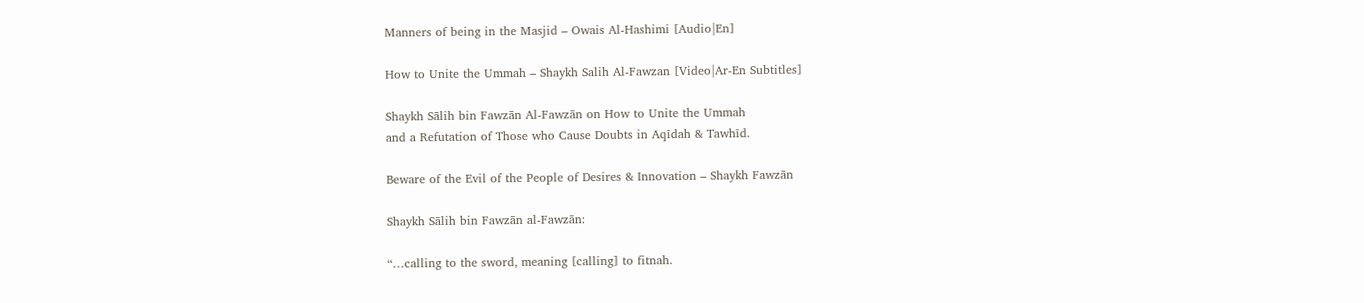Manners of being in the Masjid – Owais Al-Hashimi [Audio|En]

How to Unite the Ummah – Shaykh Salih Al-Fawzan [Video|Ar-En Subtitles]

Shaykh Sālih bin Fawzān Al-Fawzān on How to Unite the Ummah
and a Refutation of Those who Cause Doubts in Aqīdah & Tawhīd.

Beware of the Evil of the People of Desires & Innovation – Shaykh Fawzān

Shaykh Sālih bin Fawzān al-Fawzān:

“…calling to the sword, meaning [calling] to fitnah.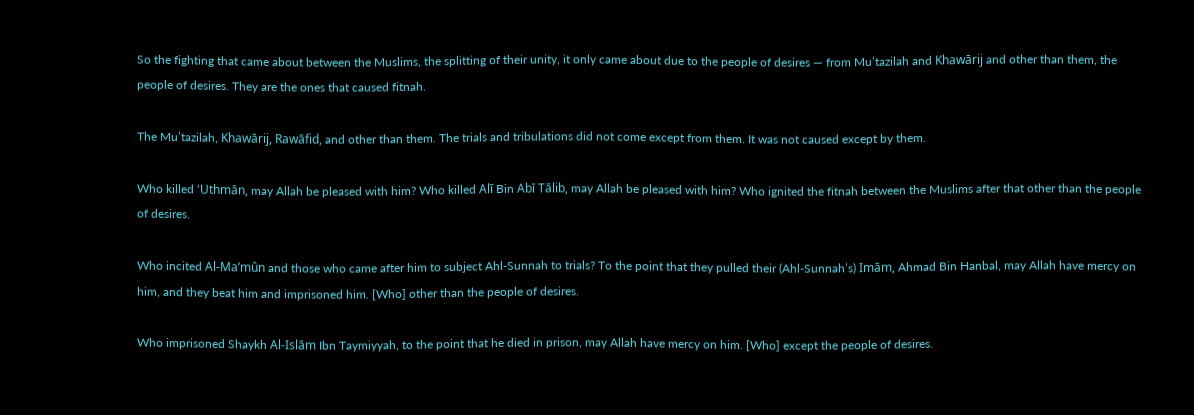So the fighting that came about between the Muslims, the splitting of their unity, it only came about due to the people of desires — from Mu’tazilah and Khawārij and other than them, the people of desires. They are the ones that caused fitnah.

The Mu’tazilah, Khawārij, Rawāfid, and other than them. The trials and tribulations did not come except from them. It was not caused except by them.

Who killed ‘Uthmān, may Allah be pleased with him? Who killed Alī Bin Abī Tālib, may Allah be pleased with him? Who ignited the fitnah between the Muslims after that other than the people of desires.

Who incited Al-Ma’mûn and those who came after him to subject Ahl-Sunnah to trials? To the point that they pulled their (Ahl-Sunnah’s) Imām, Ahmad Bin Hanbal, may Allah have mercy on him, and they beat him and imprisoned him. [Who] other than the people of desires.

Who imprisoned Shaykh Al-Islām Ibn Taymiyyah, to the point that he died in prison, may Allah have mercy on him. [Who] except the people of desires.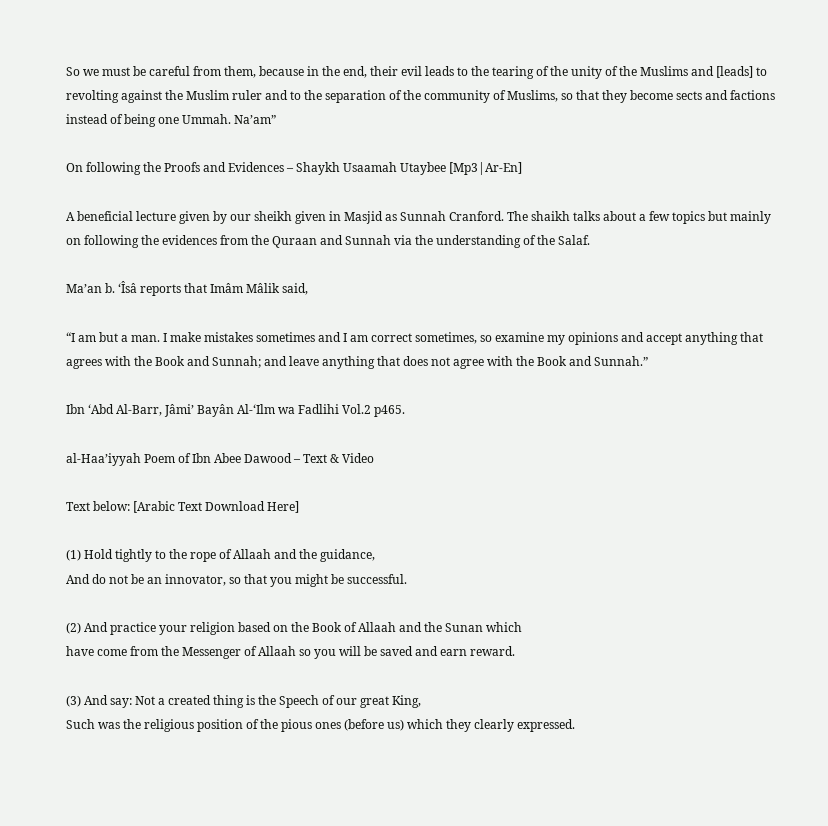So we must be careful from them, because in the end, their evil leads to the tearing of the unity of the Muslims and [leads] to revolting against the Muslim ruler and to the separation of the community of Muslims, so that they become sects and factions instead of being one Ummah. Na’am”

On following the Proofs and Evidences – Shaykh Usaamah Utaybee [Mp3|Ar-En]

A beneficial lecture given by our sheikh given in Masjid as Sunnah Cranford. The shaikh talks about a few topics but mainly on following the evidences from the Quraan and Sunnah via the understanding of the Salaf.

Ma’an b. ‘Îsâ reports that Imâm Mâlik said,

“I am but a man. I make mistakes sometimes and I am correct sometimes, so examine my opinions and accept anything that agrees with the Book and Sunnah; and leave anything that does not agree with the Book and Sunnah.”

Ibn ‘Abd Al-Barr, Jâmi’ Bayân Al-‘Ilm wa Fadlihi Vol.2 p465.

al-Haa’iyyah Poem of Ibn Abee Dawood – Text & Video

Text below: [Arabic Text Download Here]

(1) Hold tightly to the rope of Allaah and the guidance,
And do not be an innovator, so that you might be successful.

(2) And practice your religion based on the Book of Allaah and the Sunan which
have come from the Messenger of Allaah so you will be saved and earn reward.

(3) And say: Not a created thing is the Speech of our great King,
Such was the religious position of the pious ones (before us) which they clearly expressed.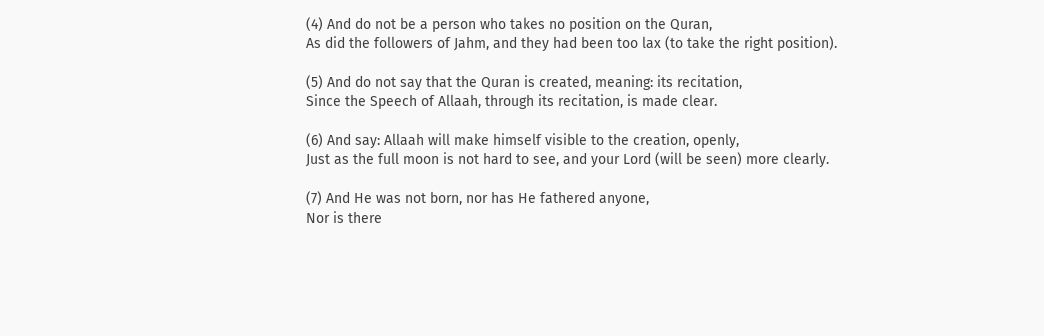(4) And do not be a person who takes no position on the Quran,
As did the followers of Jahm, and they had been too lax (to take the right position).

(5) And do not say that the Quran is created, meaning: its recitation,
Since the Speech of Allaah, through its recitation, is made clear.

(6) And say: Allaah will make himself visible to the creation, openly,
Just as the full moon is not hard to see, and your Lord (will be seen) more clearly.

(7) And He was not born, nor has He fathered anyone,
Nor is there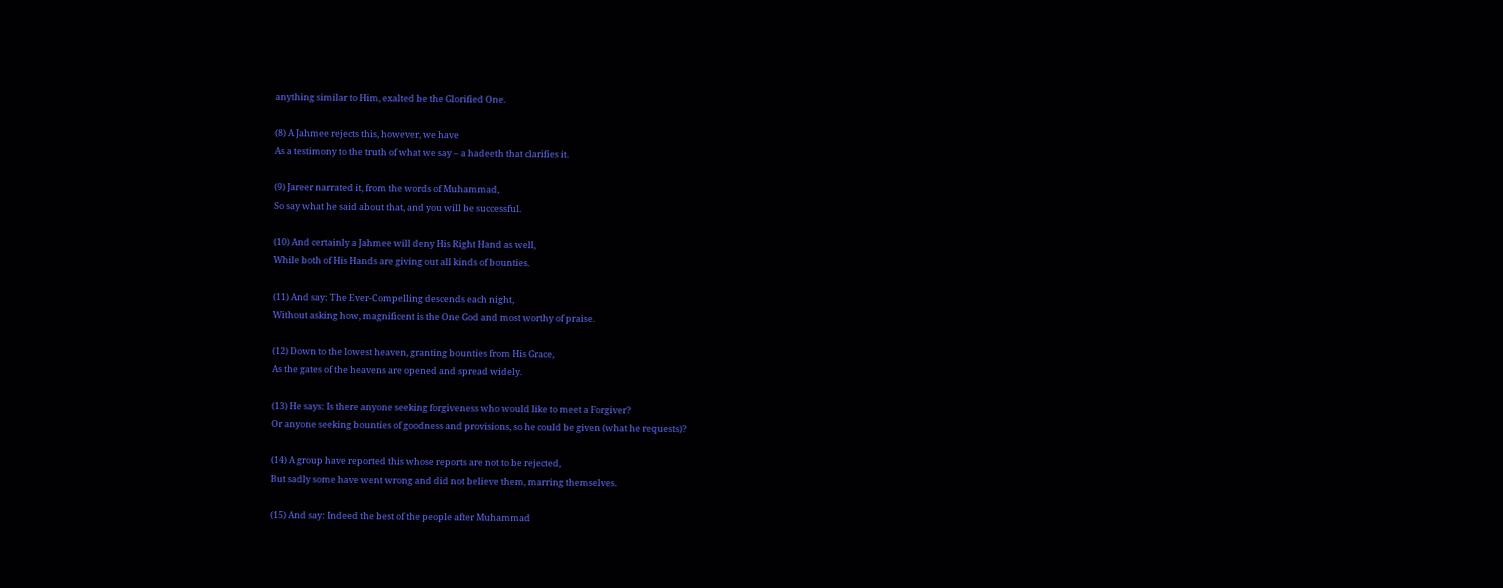anything similar to Him, exalted be the Glorified One.

(8) A Jahmee rejects this, however, we have
As a testimony to the truth of what we say – a hadeeth that clarifies it.

(9) Jareer narrated it, from the words of Muhammad,
So say what he said about that, and you will be successful.

(10) And certainly a Jahmee will deny His Right Hand as well,
While both of His Hands are giving out all kinds of bounties.

(11) And say: The Ever-Compelling descends each night,
Without asking how, magnificent is the One God and most worthy of praise.

(12) Down to the lowest heaven, granting bounties from His Grace,
As the gates of the heavens are opened and spread widely.

(13) He says: Is there anyone seeking forgiveness who would like to meet a Forgiver?
Or anyone seeking bounties of goodness and provisions, so he could be given (what he requests)?

(14) A group have reported this whose reports are not to be rejected,
But sadly some have went wrong and did not believe them, marring themselves.

(15) And say: Indeed the best of the people after Muhammad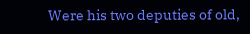Were his two deputies of old,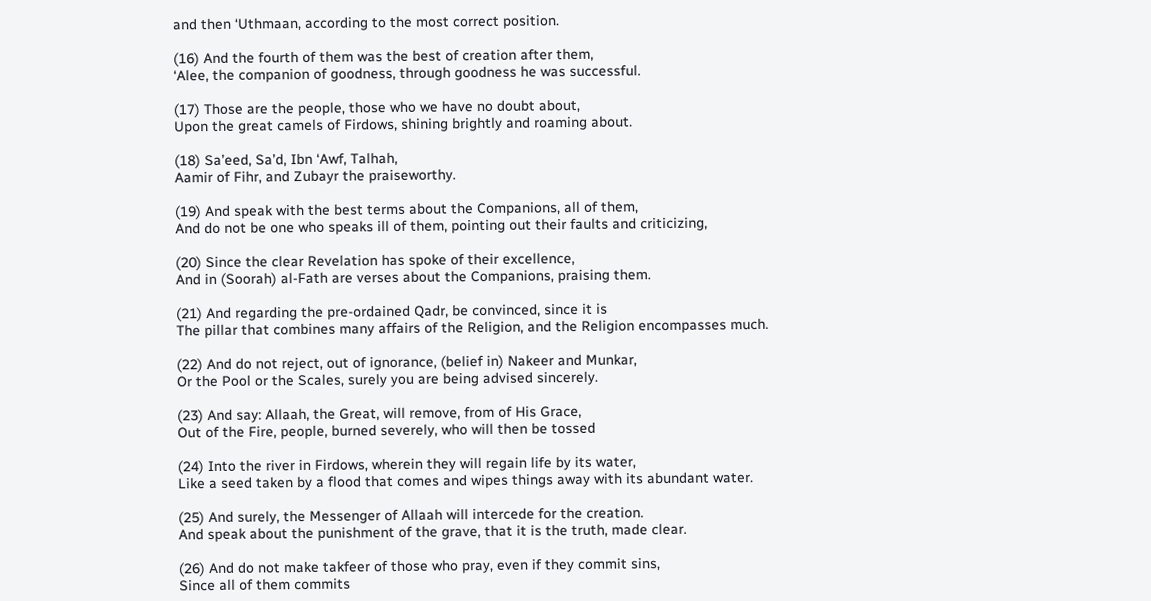and then ‘Uthmaan, according to the most correct position.

(16) And the fourth of them was the best of creation after them,
‘Alee, the companion of goodness, through goodness he was successful.

(17) Those are the people, those who we have no doubt about,
Upon the great camels of Firdows, shining brightly and roaming about.

(18) Sa’eed, Sa’d, Ibn ‘Awf, Talhah,
Aamir of Fihr, and Zubayr the praiseworthy.

(19) And speak with the best terms about the Companions, all of them,
And do not be one who speaks ill of them, pointing out their faults and criticizing,

(20) Since the clear Revelation has spoke of their excellence,
And in (Soorah) al-Fath are verses about the Companions, praising them.

(21) And regarding the pre-ordained Qadr, be convinced, since it is
The pillar that combines many affairs of the Religion, and the Religion encompasses much.

(22) And do not reject, out of ignorance, (belief in) Nakeer and Munkar,
Or the Pool or the Scales, surely you are being advised sincerely.

(23) And say: Allaah, the Great, will remove, from of His Grace,
Out of the Fire, people, burned severely, who will then be tossed

(24) Into the river in Firdows, wherein they will regain life by its water,
Like a seed taken by a flood that comes and wipes things away with its abundant water.

(25) And surely, the Messenger of Allaah will intercede for the creation.
And speak about the punishment of the grave, that it is the truth, made clear.

(26) And do not make takfeer of those who pray, even if they commit sins,
Since all of them commits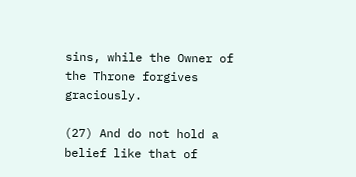sins, while the Owner of the Throne forgives graciously.

(27) And do not hold a belief like that of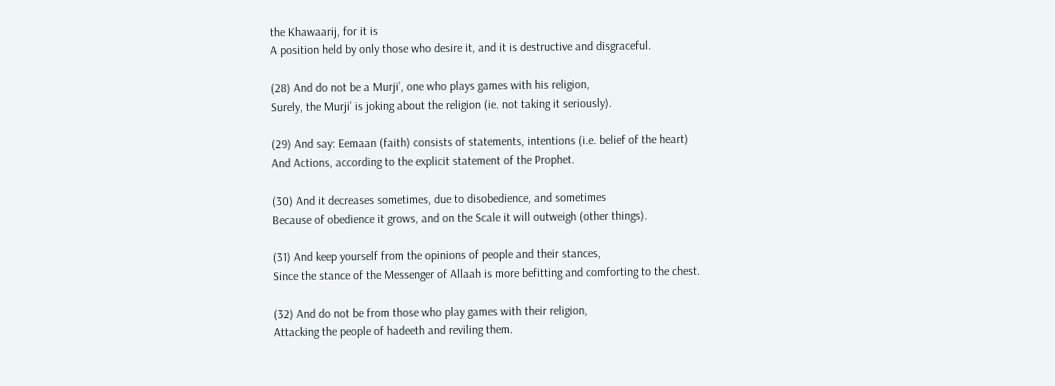the Khawaarij, for it is
A position held by only those who desire it, and it is destructive and disgraceful.

(28) And do not be a Murji’, one who plays games with his religion,
Surely, the Murji’ is joking about the religion (ie. not taking it seriously).

(29) And say: Eemaan (faith) consists of statements, intentions (i.e. belief of the heart)
And Actions, according to the explicit statement of the Prophet.

(30) And it decreases sometimes, due to disobedience, and sometimes
Because of obedience it grows, and on the Scale it will outweigh (other things).

(31) And keep yourself from the opinions of people and their stances,
Since the stance of the Messenger of Allaah is more befitting and comforting to the chest.

(32) And do not be from those who play games with their religion,
Attacking the people of hadeeth and reviling them.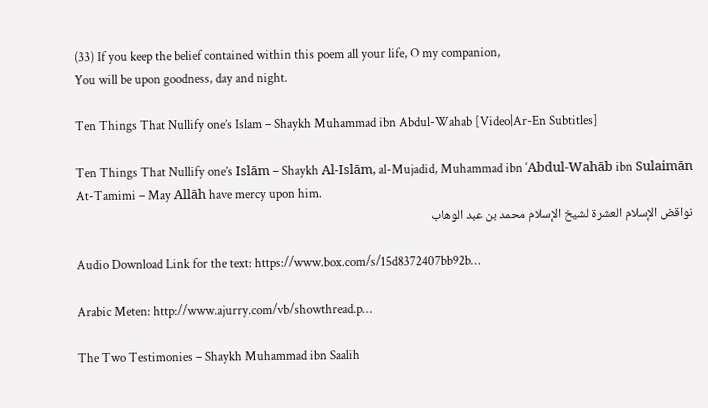(33) If you keep the belief contained within this poem all your life, O my companion,
You will be upon goodness, day and night.

Ten Things That Nullify one’s Islam – Shaykh Muhammad ibn Abdul-Wahab [Video|Ar-En Subtitles]

Ten Things That Nullify one’s Islām – Shaykh Al-Islām, al-Mujadid, Muhammad ibn ‘Abdul-Wahāb ibn Sulaimān At-Tamimi – May Allāh have mercy upon him.
نواقض الإسلام العشرة لشيخ الإسلام محمد بن عبد الوهاب

Audio Download Link for the text: https://www.box.com/s/15d8372407bb92b…

Arabic Meten: http://www.ajurry.com/vb/showthread.p…

The Two Testimonies – Shaykh Muhammad ibn Saalih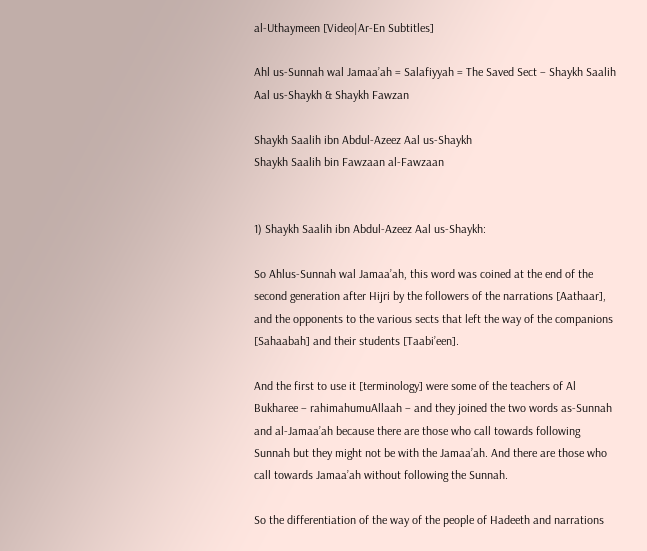al-Uthaymeen [Video|Ar-En Subtitles]

Ahl us-Sunnah wal Jamaa’ah = Salafiyyah = The Saved Sect – Shaykh Saalih Aal us-Shaykh & Shaykh Fawzan

Shaykh Saalih ibn Abdul-Azeez Aal us-Shaykh
Shaykh Saalih bin Fawzaan al-Fawzaan


1) Shaykh Saalih ibn Abdul-Azeez Aal us-Shaykh:

So Ahlus-Sunnah wal Jamaa’ah, this word was coined at the end of the second generation after Hijri by the followers of the narrations [Aathaar], and the opponents to the various sects that left the way of the companions [Sahaabah] and their students [Taabi’een].

And the first to use it [terminology] were some of the teachers of Al Bukharee – rahimahumuAllaah – and they joined the two words as-Sunnah and al-Jamaa’ah because there are those who call towards following Sunnah but they might not be with the Jamaa’ah. And there are those who call towards Jamaa’ah without following the Sunnah.

So the differentiation of the way of the people of Hadeeth and narrations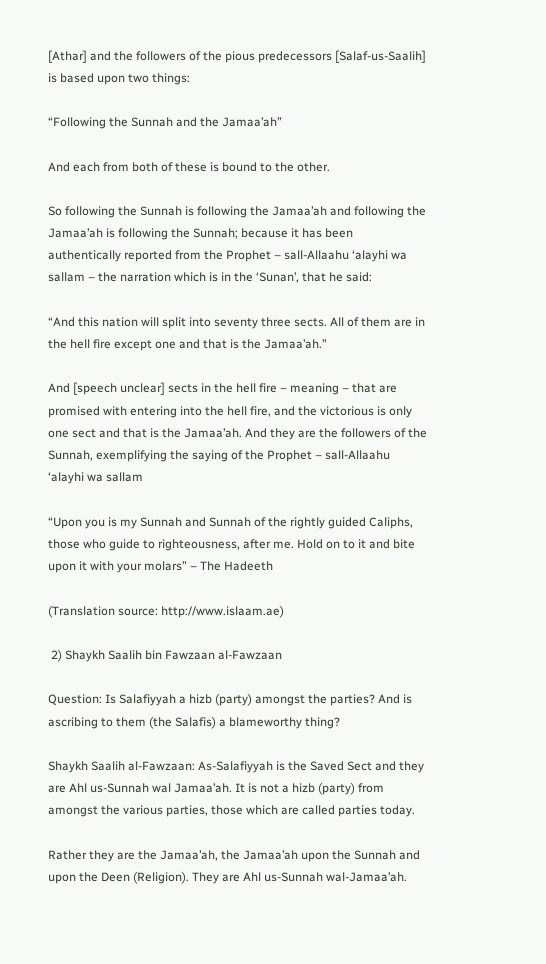[Athar] and the followers of the pious predecessors [Salaf-us-Saalih] is based upon two things:

“Following the Sunnah and the Jamaa’ah”

And each from both of these is bound to the other.

So following the Sunnah is following the Jamaa’ah and following the Jamaa’ah is following the Sunnah; because it has been authentically reported from the Prophet – sall-Allaahu ‘alayhi wa sallam – the narration which is in the ‘Sunan’, that he said:

“And this nation will split into seventy three sects. All of them are in the hell fire except one and that is the Jamaa’ah.”

And [speech unclear] sects in the hell fire – meaning – that are promised with entering into the hell fire, and the victorious is only one sect and that is the Jamaa’ah. And they are the followers of the Sunnah, exemplifying the saying of the Prophet – sall-Allaahu ‘alayhi wa sallam

“Upon you is my Sunnah and Sunnah of the rightly guided Caliphs, those who guide to righteousness, after me. Hold on to it and bite upon it with your molars” – The Hadeeth

(Translation source: http://www.islaam.ae)

 2) Shaykh Saalih bin Fawzaan al-Fawzaan

Question: Is Salafiyyah a hizb (party) amongst the parties? And is ascribing to them (the Salafis) a blameworthy thing?

Shaykh Saalih al-Fawzaan: As-Salafiyyah is the Saved Sect and they are Ahl us-Sunnah wal Jamaa’ah. It is not a hizb (party) from amongst the various parties, those which are called parties today.

Rather they are the Jamaa’ah, the Jamaa’ah upon the Sunnah and upon the Deen (Religion). They are Ahl us-Sunnah wal-Jamaa’ah.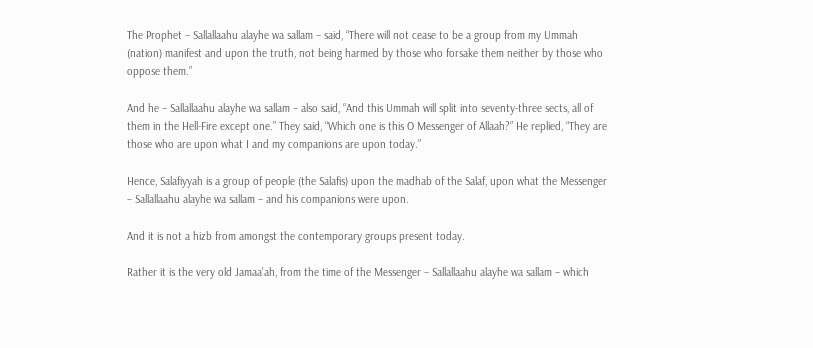The Prophet – Sallallaahu alayhe wa sallam – said, “There will not cease to be a group from my Ummah (nation) manifest and upon the truth, not being harmed by those who forsake them neither by those who oppose them.”

And he – Sallallaahu alayhe wa sallam – also said, “And this Ummah will split into seventy-three sects, all of them in the Hell-Fire except one.” They said, “Which one is this O Messenger of Allaah?” He replied, “They are those who are upon what I and my companions are upon today.”

Hence, Salafiyyah is a group of people (the Salafis) upon the madhab of the Salaf, upon what the Messenger – Sallallaahu alayhe wa sallam – and his companions were upon.

And it is not a hizb from amongst the contemporary groups present today.

Rather it is the very old Jamaa’ah, from the time of the Messenger – Sallallaahu alayhe wa sallam – which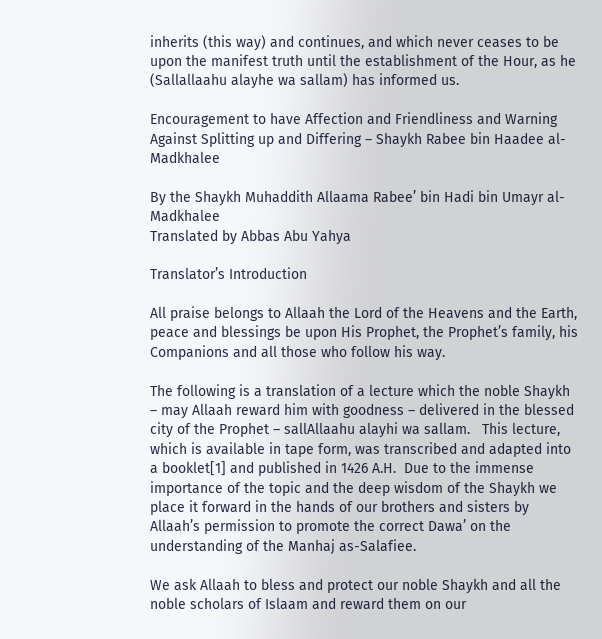inherits (this way) and continues, and which never ceases to be upon the manifest truth until the establishment of the Hour, as he (Sallallaahu alayhe wa sallam) has informed us.

Encouragement to have Affection and Friendliness and Warning Against Splitting up and Differing – Shaykh Rabee bin Haadee al-Madkhalee

By the Shaykh Muhaddith Allaama Rabee’ bin Hadi bin Umayr al-Madkhalee
Translated by Abbas Abu Yahya

Translator’s Introduction

All praise belongs to Allaah the Lord of the Heavens and the Earth, peace and blessings be upon His Prophet, the Prophet’s family, his Companions and all those who follow his way.

The following is a translation of a lecture which the noble Shaykh – may Allaah reward him with goodness – delivered in the blessed city of the Prophet – sallAllaahu alayhi wa sallam.   This lecture, which is available in tape form, was transcribed and adapted into a booklet[1] and published in 1426 A.H.  Due to the immense importance of the topic and the deep wisdom of the Shaykh we place it forward in the hands of our brothers and sisters by Allaah’s permission to promote the correct Dawa’ on the understanding of the Manhaj as-Salafiee.

We ask Allaah to bless and protect our noble Shaykh and all the noble scholars of Islaam and reward them on our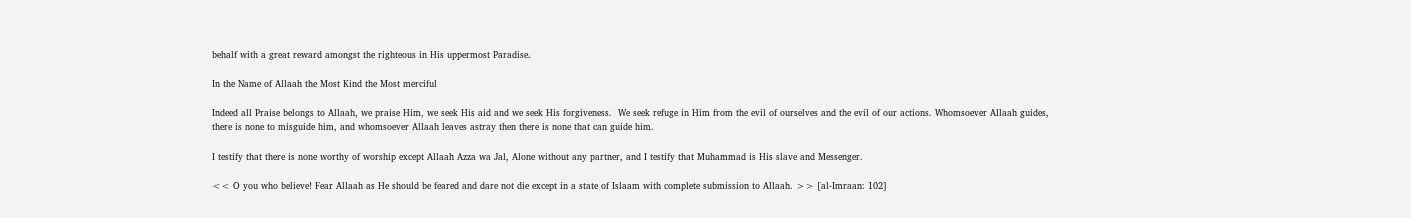behalf with a great reward amongst the righteous in His uppermost Paradise.

In the Name of Allaah the Most Kind the Most merciful

Indeed all Praise belongs to Allaah, we praise Him, we seek His aid and we seek His forgiveness.  We seek refuge in Him from the evil of ourselves and the evil of our actions. Whomsoever Allaah guides, there is none to misguide him, and whomsoever Allaah leaves astray then there is none that can guide him.

I testify that there is none worthy of worship except Allaah Azza wa Jal, Alone without any partner, and I testify that Muhammad is His slave and Messenger.

<< O you who believe! Fear Allaah as He should be feared and dare not die except in a state of Islaam with complete submission to Allaah. >> [al-Imraan: 102]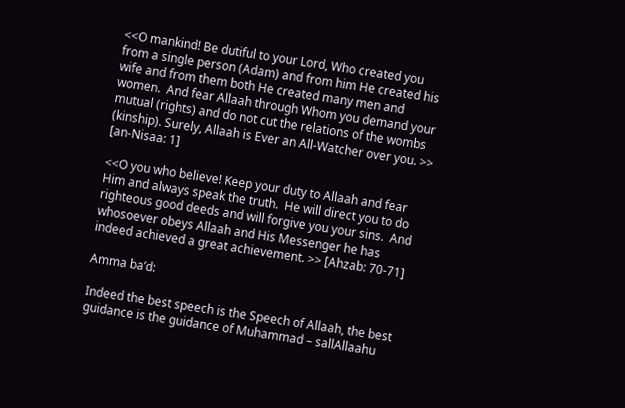<<O mankind! Be dutiful to your Lord, Who created you from a single person (Adam) and from him He created his wife and from them both He created many men and women.  And fear Allaah through Whom you demand your mutual (rights) and do not cut the relations of the wombs (kinship). Surely, Allaah is Ever an All-Watcher over you. >> [an-Nisaa: 1]

<<O you who believe! Keep your duty to Allaah and fear Him and always speak the truth.  He will direct you to do righteous good deeds and will forgive you your sins.  And whosoever obeys Allaah and His Messenger he has indeed achieved a great achievement. >> [Ahzab: 70-71]

Amma ba’d:

Indeed the best speech is the Speech of Allaah, the best guidance is the guidance of Muhammad – sallAllaahu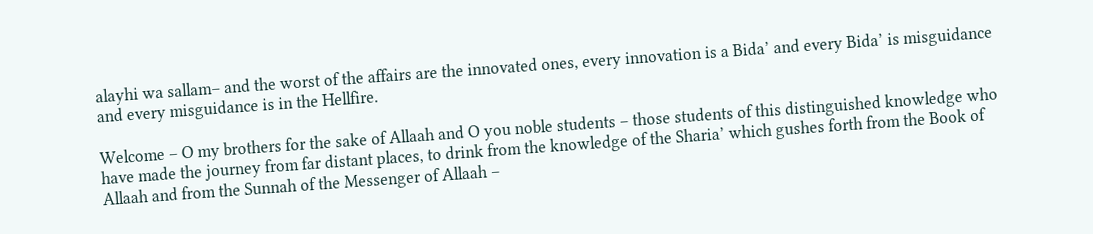alayhi wa sallam– and the worst of the affairs are the innovated ones, every innovation is a Bida’ and every Bida’ is misguidance and every misguidance is in the Hellfire.

Welcome – O my brothers for the sake of Allaah and O you noble students – those students of this distinguished knowledge who have made the journey from far distant places, to drink from the knowledge of the Sharia’ which gushes forth from the Book of Allaah and from the Sunnah of the Messenger of Allaah –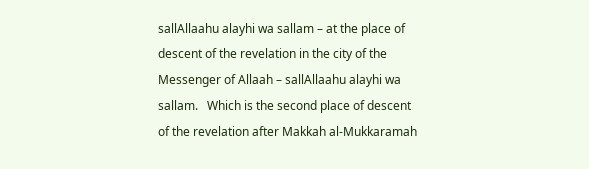sallAllaahu alayhi wa sallam – at the place of descent of the revelation in the city of the Messenger of Allaah – sallAllaahu alayhi wa sallam.   Which is the second place of descent of the revelation after Makkah al-Mukkaramah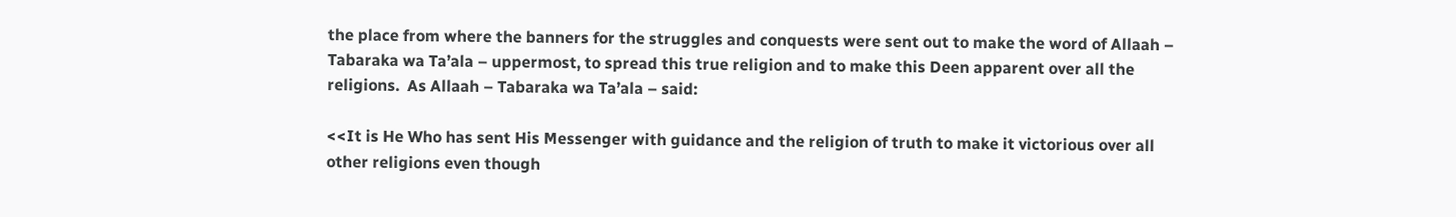the place from where the banners for the struggles and conquests were sent out to make the word of Allaah – Tabaraka wa Ta’ala – uppermost, to spread this true religion and to make this Deen apparent over all the religions.  As Allaah – Tabaraka wa Ta’ala – said:

<<It is He Who has sent His Messenger with guidance and the religion of truth to make it victorious over all other religions even though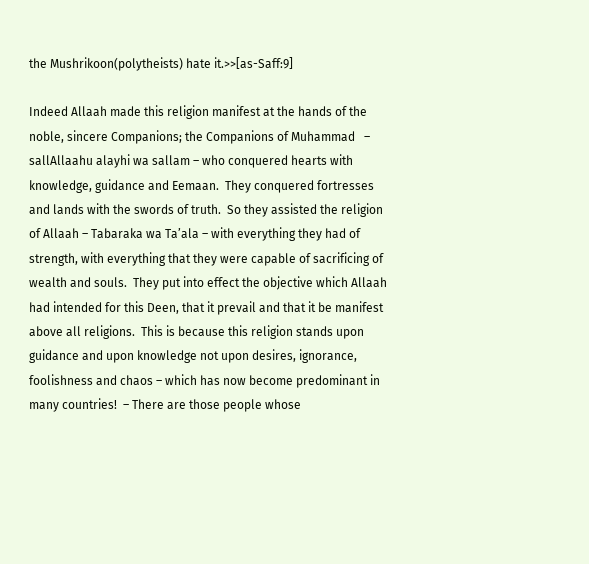the Mushrikoon(polytheists) hate it.>>[as-Saff:9]

Indeed Allaah made this religion manifest at the hands of the noble, sincere Companions; the Companions of Muhammad   – sallAllaahu alayhi wa sallam – who conquered hearts with knowledge, guidance and Eemaan.  They conquered fortresses and lands with the swords of truth.  So they assisted the religion of Allaah – Tabaraka wa Ta’ala – with everything they had of strength, with everything that they were capable of sacrificing of wealth and souls.  They put into effect the objective which Allaah had intended for this Deen, that it prevail and that it be manifest above all religions.  This is because this religion stands upon guidance and upon knowledge not upon desires, ignorance, foolishness and chaos – which has now become predominant in many countries!  – There are those people whose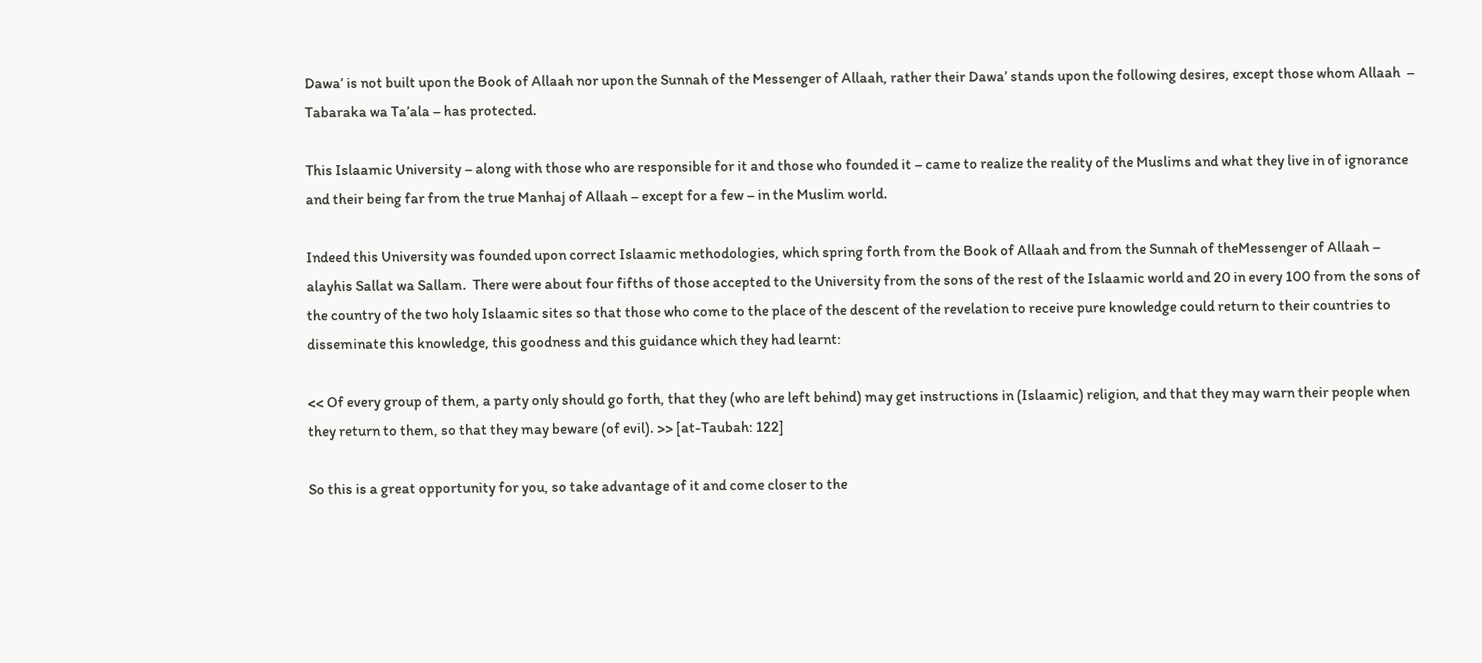Dawa’ is not built upon the Book of Allaah nor upon the Sunnah of the Messenger of Allaah, rather their Dawa’ stands upon the following desires, except those whom Allaah  – Tabaraka wa Ta’ala – has protected.

This Islaamic University – along with those who are responsible for it and those who founded it – came to realize the reality of the Muslims and what they live in of ignorance and their being far from the true Manhaj of Allaah – except for a few – in the Muslim world.

Indeed this University was founded upon correct Islaamic methodologies, which spring forth from the Book of Allaah and from the Sunnah of theMessenger of Allaah – alayhis Sallat wa Sallam.  There were about four fifths of those accepted to the University from the sons of the rest of the Islaamic world and 20 in every 100 from the sons of the country of the two holy Islaamic sites so that those who come to the place of the descent of the revelation to receive pure knowledge could return to their countries to disseminate this knowledge, this goodness and this guidance which they had learnt:

<< Of every group of them, a party only should go forth, that they (who are left behind) may get instructions in (Islaamic) religion, and that they may warn their people when they return to them, so that they may beware (of evil). >> [at-Taubah: 122]

So this is a great opportunity for you, so take advantage of it and come closer to the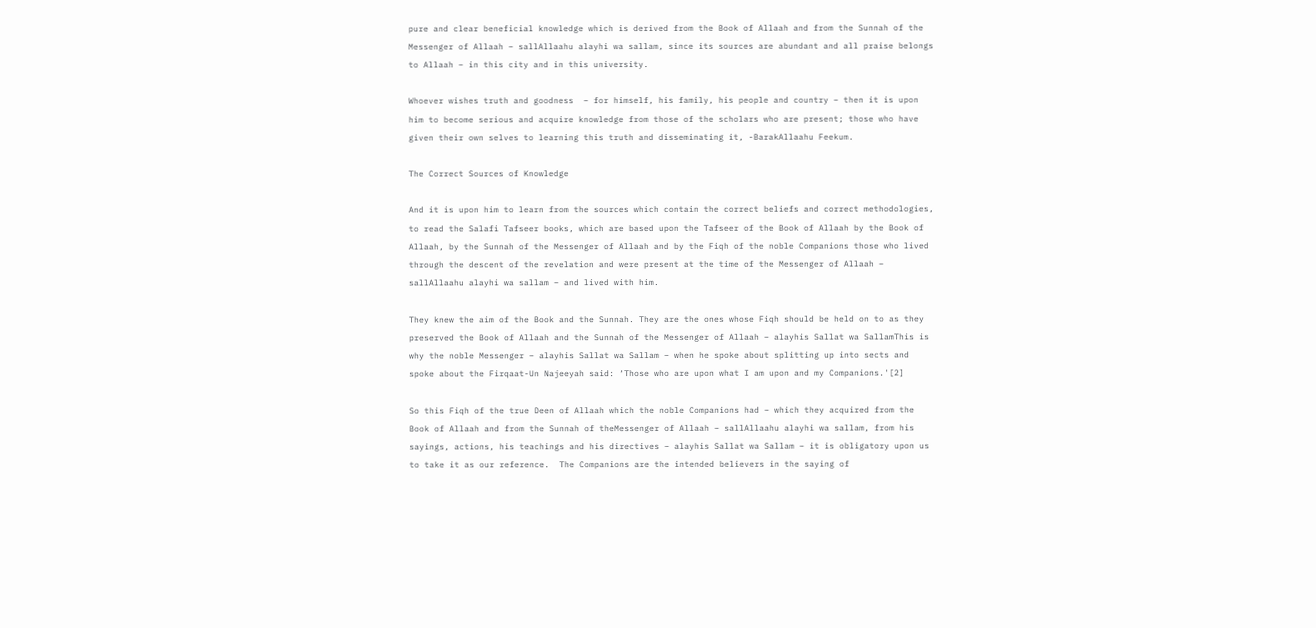pure and clear beneficial knowledge which is derived from the Book of Allaah and from the Sunnah of the Messenger of Allaah – sallAllaahu alayhi wa sallam, since its sources are abundant and all praise belongs to Allaah – in this city and in this university.

Whoever wishes truth and goodness  – for himself, his family, his people and country – then it is upon him to become serious and acquire knowledge from those of the scholars who are present; those who have given their own selves to learning this truth and disseminating it, -BarakAllaahu Feekum.

The Correct Sources of Knowledge

And it is upon him to learn from the sources which contain the correct beliefs and correct methodologies, to read the Salafi Tafseer books, which are based upon the Tafseer of the Book of Allaah by the Book of Allaah, by the Sunnah of the Messenger of Allaah and by the Fiqh of the noble Companions those who lived through the descent of the revelation and were present at the time of the Messenger of Allaah – sallAllaahu alayhi wa sallam – and lived with him.

They knew the aim of the Book and the Sunnah. They are the ones whose Fiqh should be held on to as they preserved the Book of Allaah and the Sunnah of the Messenger of Allaah – alayhis Sallat wa SallamThis is why the noble Messenger – alayhis Sallat wa Sallam – when he spoke about splitting up into sects and spoke about the Firqaat-Un Najeeyah said: ‘Those who are upon what I am upon and my Companions.'[2]

So this Fiqh of the true Deen of Allaah which the noble Companions had – which they acquired from the Book of Allaah and from the Sunnah of theMessenger of Allaah – sallAllaahu alayhi wa sallam, from his sayings, actions, his teachings and his directives – alayhis Sallat wa Sallam – it is obligatory upon us to take it as our reference.  The Companions are the intended believers in the saying of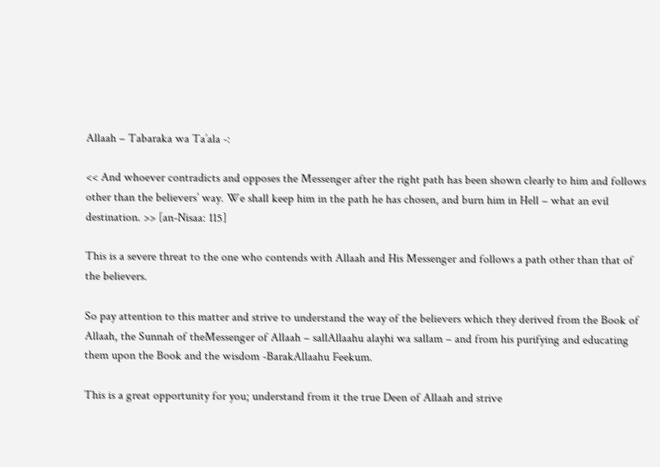Allaah – Tabaraka wa Ta’ala -:

<< And whoever contradicts and opposes the Messenger after the right path has been shown clearly to him and follows other than the believers’ way. We shall keep him in the path he has chosen, and burn him in Hell – what an evil destination. >> [an-Nisaa: 115]

This is a severe threat to the one who contends with Allaah and His Messenger and follows a path other than that of the believers.

So pay attention to this matter and strive to understand the way of the believers which they derived from the Book of Allaah, the Sunnah of theMessenger of Allaah – sallAllaahu alayhi wa sallam – and from his purifying and educating them upon the Book and the wisdom -BarakAllaahu Feekum.

This is a great opportunity for you; understand from it the true Deen of Allaah and strive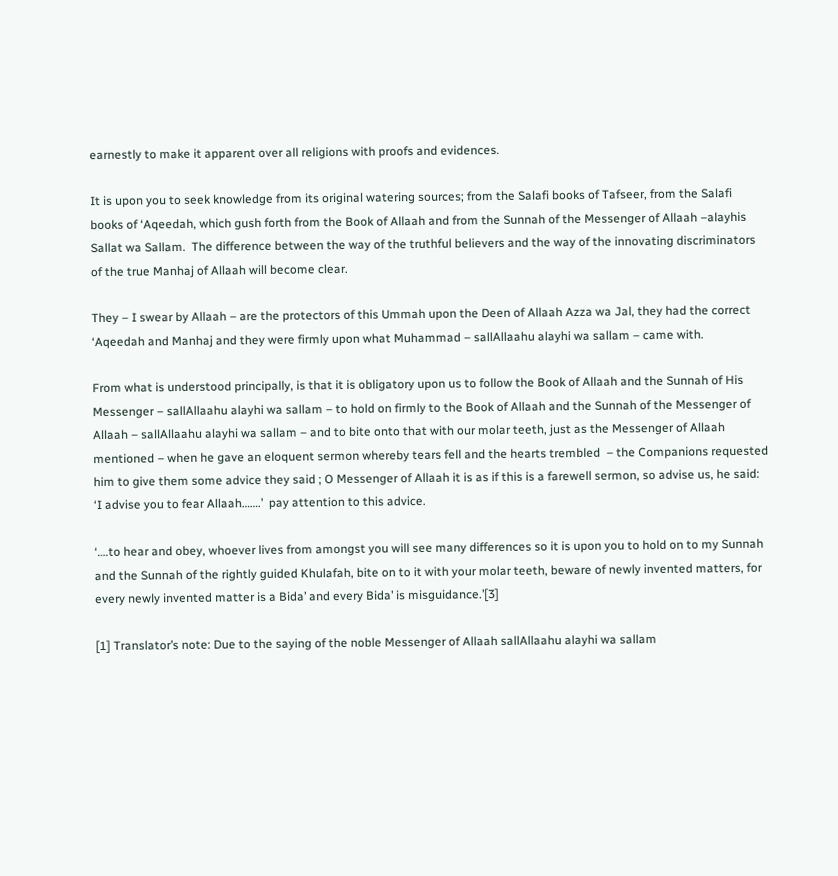earnestly to make it apparent over all religions with proofs and evidences.

It is upon you to seek knowledge from its original watering sources; from the Salafi books of Tafseer, from the Salafi books of ‘Aqeedah, which gush forth from the Book of Allaah and from the Sunnah of the Messenger of Allaah –alayhis Sallat wa Sallam.  The difference between the way of the truthful believers and the way of the innovating discriminators of the true Manhaj of Allaah will become clear.

They – I swear by Allaah – are the protectors of this Ummah upon the Deen of Allaah Azza wa Jal, they had the correct ‘Aqeedah and Manhaj and they were firmly upon what Muhammad – sallAllaahu alayhi wa sallam – came with.

From what is understood principally, is that it is obligatory upon us to follow the Book of Allaah and the Sunnah of His Messenger – sallAllaahu alayhi wa sallam – to hold on firmly to the Book of Allaah and the Sunnah of the Messenger of Allaah – sallAllaahu alayhi wa sallam – and to bite onto that with our molar teeth, just as the Messenger of Allaah mentioned – when he gave an eloquent sermon whereby tears fell and the hearts trembled  – the Companions requested him to give them some advice they said ; O Messenger of Allaah it is as if this is a farewell sermon, so advise us, he said: ‘I advise you to fear Allaah…….’  pay attention to this advice.

‘….to hear and obey, whoever lives from amongst you will see many differences so it is upon you to hold on to my Sunnah and the Sunnah of the rightly guided Khulafah, bite on to it with your molar teeth, beware of newly invented matters, for every newly invented matter is a Bida’ and every Bida’ is misguidance.’[3]

[1] Translator’s note: Due to the saying of the noble Messenger of Allaah sallAllaahu alayhi wa sallam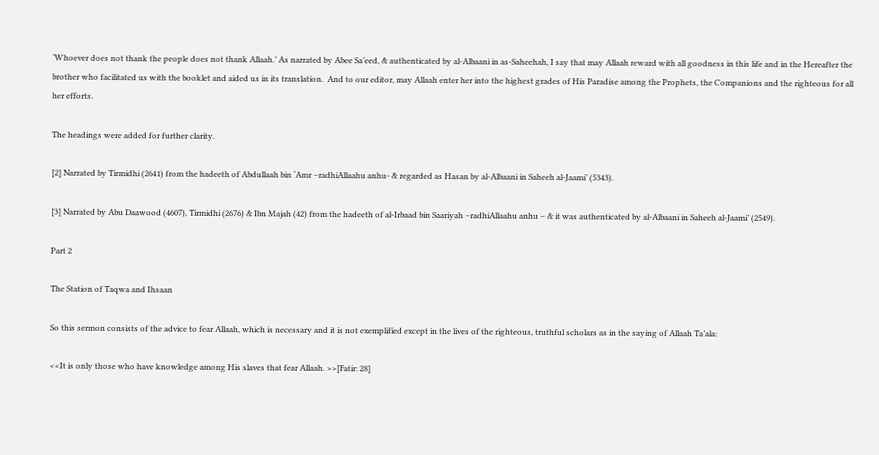‘Whoever does not thank the people does not thank Allaah.’ As narrated by Abee Sa’eed, & authenticated by al-Albaani in as-Saheehah, I say that may Allaah reward with all goodness in this life and in the Hereafter the brother who facilitated us with the booklet and aided us in its translation.  And to our editor, may Allaah enter her into the highest grades of His Paradise among the Prophets, the Companions and the righteous for all her efforts.

The headings were added for further clarity.

[2] Narrated by Tirmidhi (2641) from the hadeeth of Abdullaah bin ‘Amr –radhiAllaahu anhu- & regarded as Hasan by al-Albaani in Saheeh al-Jaami’ (5343).

[3] Narrated by Abu Daawood (4607), Tirmidhi (2676) & Ibn Majah (42) from the hadeeth of al-Irbaad bin Saariyah –radhiAllaahu anhu – & it was authenticated by al-Albaani in Saheeh al-Jaami’ (2549).

Part 2

The Station of Taqwa and Ihsaan

So this sermon consists of the advice to fear Allaah, which is necessary and it is not exemplified except in the lives of the righteous, truthful scholars as in the saying of Allaah Ta’ala:

<<It is only those who have knowledge among His slaves that fear Allaah. >>[Fatir: 28]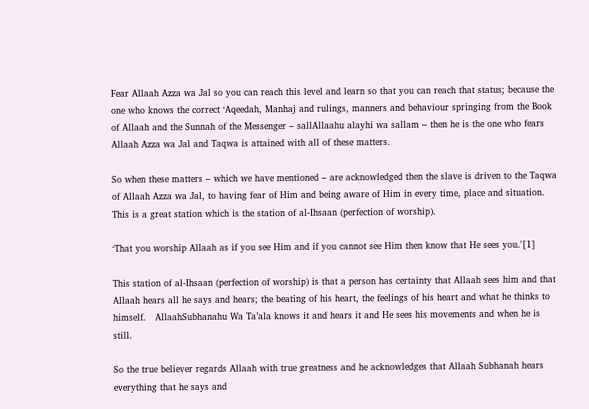Fear Allaah Azza wa Jal so you can reach this level and learn so that you can reach that status; because the one who knows the correct ‘Aqeedah, Manhaj and rulings, manners and behaviour springing from the Book of Allaah and the Sunnah of the Messenger – sallAllaahu alayhi wa sallam – then he is the one who fears Allaah Azza wa Jal and Taqwa is attained with all of these matters.

So when these matters – which we have mentioned – are acknowledged then the slave is driven to the Taqwa of Allaah Azza wa Jal, to having fear of Him and being aware of Him in every time, place and situation.  This is a great station which is the station of al-Ihsaan (perfection of worship).

‘That you worship Allaah as if you see Him and if you cannot see Him then know that He sees you.'[1]

This station of al-Ihsaan (perfection of worship) is that a person has certainty that Allaah sees him and that Allaah hears all he says and hears; the beating of his heart, the feelings of his heart and what he thinks to himself.   AllaahSubhanahu Wa Ta’ala knows it and hears it and He sees his movements and when he is still.

So the true believer regards Allaah with true greatness and he acknowledges that Allaah Subhanah hears everything that he says and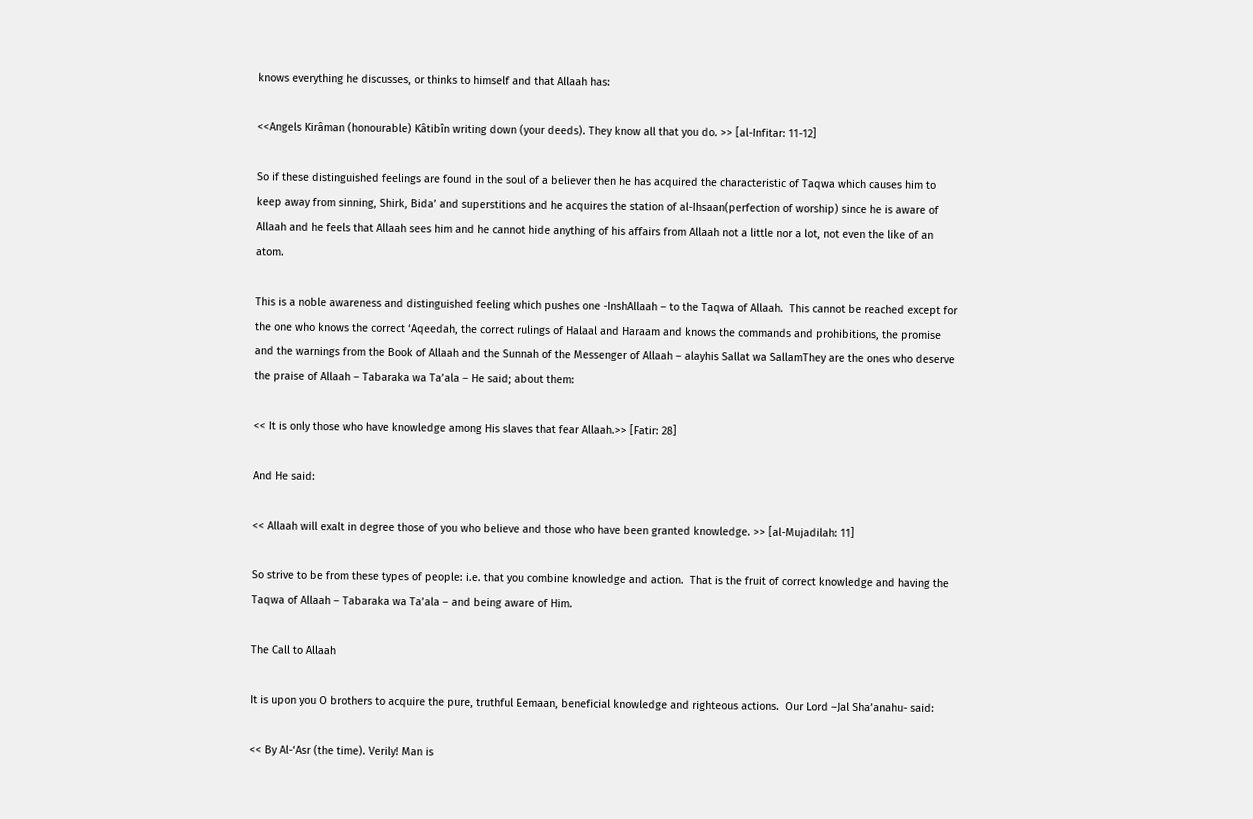knows everything he discusses, or thinks to himself and that Allaah has:

<<Angels Kirâman (honourable) Kâtibîn writing down (your deeds). They know all that you do. >> [al-Infitar: 11-12]

So if these distinguished feelings are found in the soul of a believer then he has acquired the characteristic of Taqwa which causes him to keep away from sinning, Shirk, Bida’ and superstitions and he acquires the station of al-Ihsaan(perfection of worship) since he is aware of Allaah and he feels that Allaah sees him and he cannot hide anything of his affairs from Allaah not a little nor a lot, not even the like of an atom.

This is a noble awareness and distinguished feeling which pushes one -InshAllaah – to the Taqwa of Allaah.  This cannot be reached except for the one who knows the correct ‘Aqeedah, the correct rulings of Halaal and Haraam and knows the commands and prohibitions, the promise and the warnings from the Book of Allaah and the Sunnah of the Messenger of Allaah – alayhis Sallat wa SallamThey are the ones who deserve the praise of Allaah – Tabaraka wa Ta’ala – He said; about them:

<< It is only those who have knowledge among His slaves that fear Allaah.>> [Fatir: 28]

And He said:

<< Allaah will exalt in degree those of you who believe and those who have been granted knowledge. >> [al-Mujadilah: 11]

So strive to be from these types of people: i.e. that you combine knowledge and action.  That is the fruit of correct knowledge and having the Taqwa of Allaah – Tabaraka wa Ta’ala – and being aware of Him.

The Call to Allaah

It is upon you O brothers to acquire the pure, truthful Eemaan, beneficial knowledge and righteous actions.  Our Lord –Jal Sha’anahu- said:

<< By Al-‘Asr (the time). Verily! Man is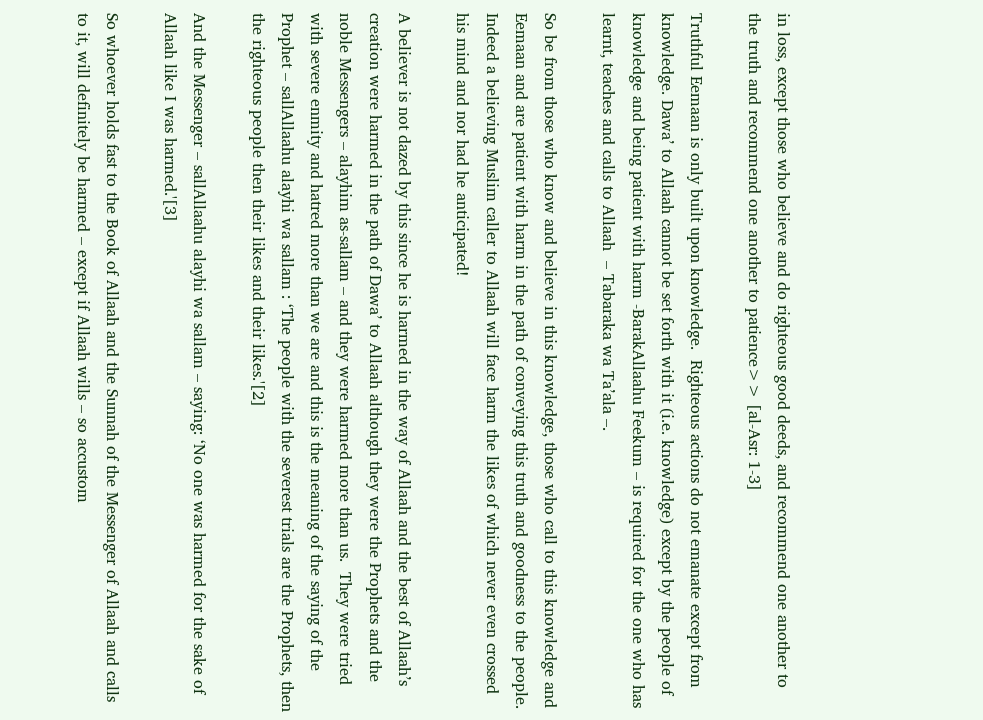in loss, except those who believe and do righteous good deeds, and recommend one another to the truth and recommend one another to patience>> [al-Asr: 1-3]

Truthful Eemaan is only built upon knowledge.  Righteous actions do not emanate except from knowledge. Dawa’ to Allaah cannot be set forth with it (i.e. knowledge) except by the people of knowledge and being patient with harm -BarakAllaahu Feekum – is required for the one who has learnt, teaches and calls to Allaah  – Tabaraka wa Ta’ala –.

So be from those who know and believe in this knowledge, those who call to this knowledge and Eemaan and are patient with harm in the path of conveying this truth and goodness to the people.  Indeed a believing Muslim caller to Allaah will face harm the likes of which never even crossed his mind and nor had he anticipated!

A believer is not dazed by this since he is harmed in the way of Allaah and the best of Allaah’s creation were harmed in the path of Dawa’ to Allaah although they were the Prophets and the noble Messengers – alayhim as-sallam – and they were harmed more than us.  They were tried with severe enmity and hatred more than we are and this is the meaning of the saying of the Prophet – sallAllaahu alayhi wa sallam : ‘The people with the severest trials are the Prophets, then the righteous people then their likes and their likes.'[2]

And the Messenger – sallAllaahu alayhi wa sallam – saying: ‘No one was harmed for the sake of Allaah like I was harmed.'[3]

So whoever holds fast to the Book of Allaah and the Sunnah of the Messenger of Allaah and calls to it, will definitely be harmed – except if Allaah wills – so accustom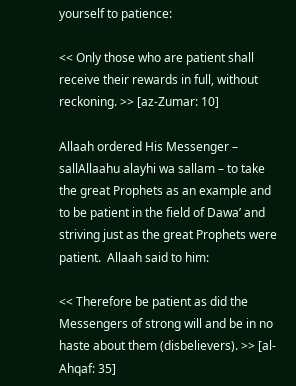yourself to patience:

<< Only those who are patient shall receive their rewards in full, without reckoning. >> [az-Zumar: 10]

Allaah ordered His Messenger – sallAllaahu alayhi wa sallam – to take the great Prophets as an example and to be patient in the field of Dawa’ and striving just as the great Prophets were patient.  Allaah said to him:

<< Therefore be patient as did the Messengers of strong will and be in no haste about them (disbelievers). >> [al-Ahqaf: 35]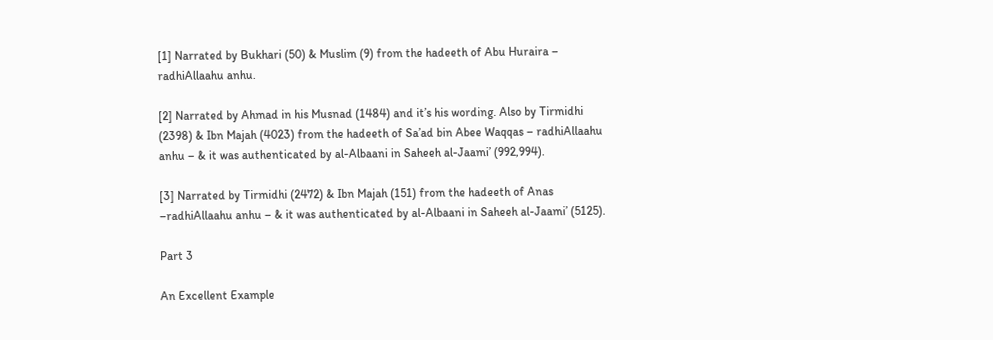[1] Narrated by Bukhari (50) & Muslim (9) from the hadeeth of Abu Huraira – radhiAllaahu anhu.

[2] Narrated by Ahmad in his Musnad (1484) and it’s his wording. Also by Tirmidhi (2398) & Ibn Majah (4023) from the hadeeth of Sa’ad bin Abee Waqqas – radhiAllaahu anhu – & it was authenticated by al-Albaani in Saheeh al-Jaami’ (992,994).

[3] Narrated by Tirmidhi (2472) & Ibn Majah (151) from the hadeeth of Anas –radhiAllaahu anhu – & it was authenticated by al-Albaani in Saheeh al-Jaami’ (5125).

Part 3

An Excellent Example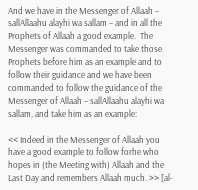And we have in the Messenger of Allaah – sallAllaahu alayhi wa sallam – and in all the Prophets of Allaah a good example.  The Messenger was commanded to take those Prophets before him as an example and to follow their guidance and we have been commanded to follow the guidance of the Messenger of Allaah – sallAllaahu alayhi wa sallam, and take him as an example:

<< Indeed in the Messenger of Allaah you have a good example to follow forhe who hopes in (the Meeting with) Allaah and the Last Day and remembers Allaah much. >> [al-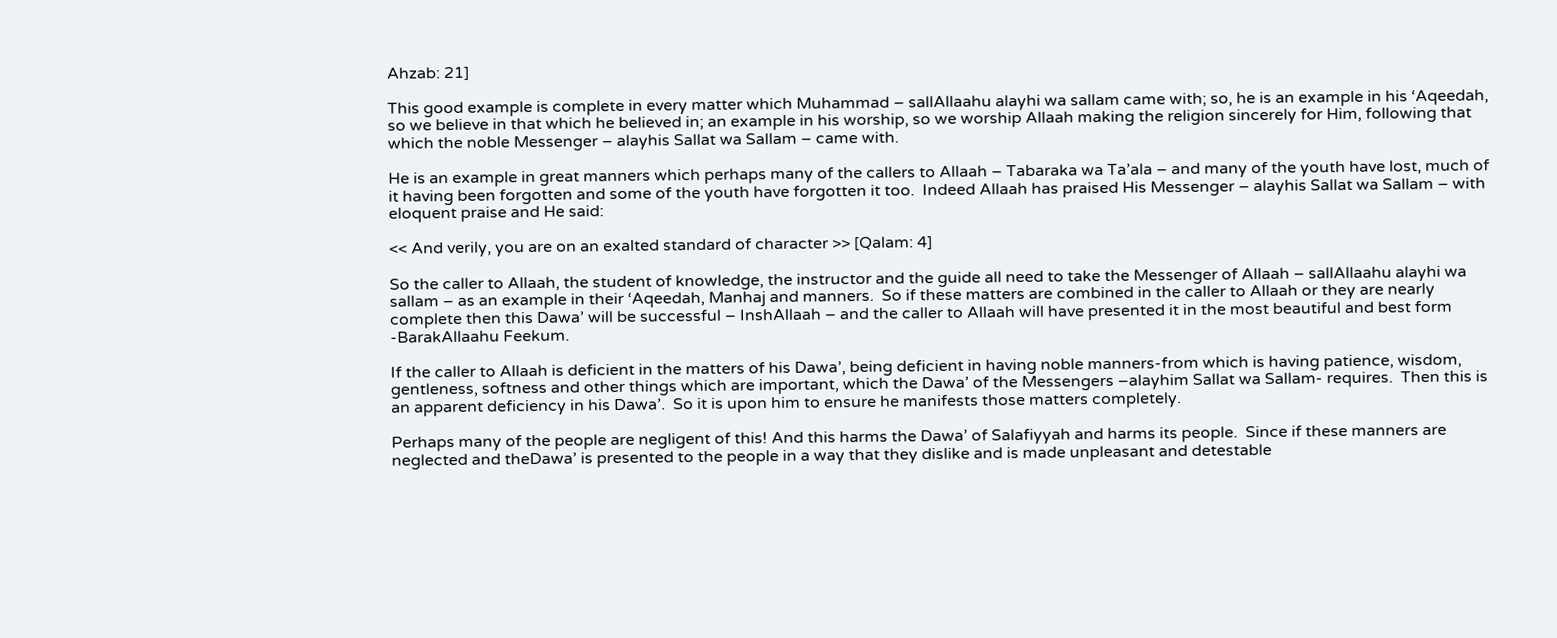Ahzab: 21]

This good example is complete in every matter which Muhammad – sallAllaahu alayhi wa sallam came with; so, he is an example in his ‘Aqeedah, so we believe in that which he believed in; an example in his worship, so we worship Allaah making the religion sincerely for Him, following that which the noble Messenger – alayhis Sallat wa Sallam – came with.

He is an example in great manners which perhaps many of the callers to Allaah – Tabaraka wa Ta’ala – and many of the youth have lost, much of it having been forgotten and some of the youth have forgotten it too.  Indeed Allaah has praised His Messenger – alayhis Sallat wa Sallam – with eloquent praise and He said:

<< And verily, you are on an exalted standard of character >> [Qalam: 4]

So the caller to Allaah, the student of knowledge, the instructor and the guide all need to take the Messenger of Allaah – sallAllaahu alayhi wa sallam – as an example in their ‘Aqeedah, Manhaj and manners.  So if these matters are combined in the caller to Allaah or they are nearly complete then this Dawa’ will be successful – InshAllaah – and the caller to Allaah will have presented it in the most beautiful and best form -BarakAllaahu Feekum.

If the caller to Allaah is deficient in the matters of his Dawa’, being deficient in having noble manners-from which is having patience, wisdom, gentleness, softness and other things which are important, which the Dawa’ of the Messengers –alayhim Sallat wa Sallam- requires.  Then this is an apparent deficiency in his Dawa’.  So it is upon him to ensure he manifests those matters completely.

Perhaps many of the people are negligent of this! And this harms the Dawa’ of Salafiyyah and harms its people.  Since if these manners are neglected and theDawa’ is presented to the people in a way that they dislike and is made unpleasant and detestable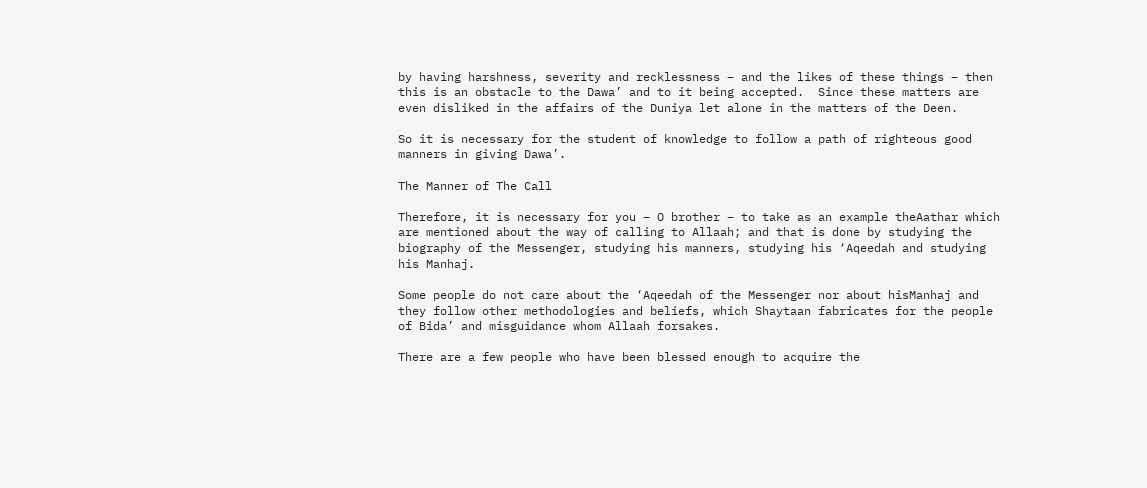by having harshness, severity and recklessness – and the likes of these things – then this is an obstacle to the Dawa’ and to it being accepted.  Since these matters are even disliked in the affairs of the Duniya let alone in the matters of the Deen.

So it is necessary for the student of knowledge to follow a path of righteous good manners in giving Dawa’.

The Manner of The Call

Therefore, it is necessary for you – O brother – to take as an example theAathar which are mentioned about the way of calling to Allaah; and that is done by studying the biography of the Messenger, studying his manners, studying his ‘Aqeedah and studying his Manhaj.

Some people do not care about the ‘Aqeedah of the Messenger nor about hisManhaj and they follow other methodologies and beliefs, which Shaytaan fabricates for the people of Bida’ and misguidance whom Allaah forsakes.

There are a few people who have been blessed enough to acquire the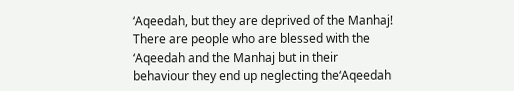‘Aqeedah, but they are deprived of the Manhaj!  There are people who are blessed with the ‘Aqeedah and the Manhaj but in their behaviour they end up neglecting the‘Aqeedah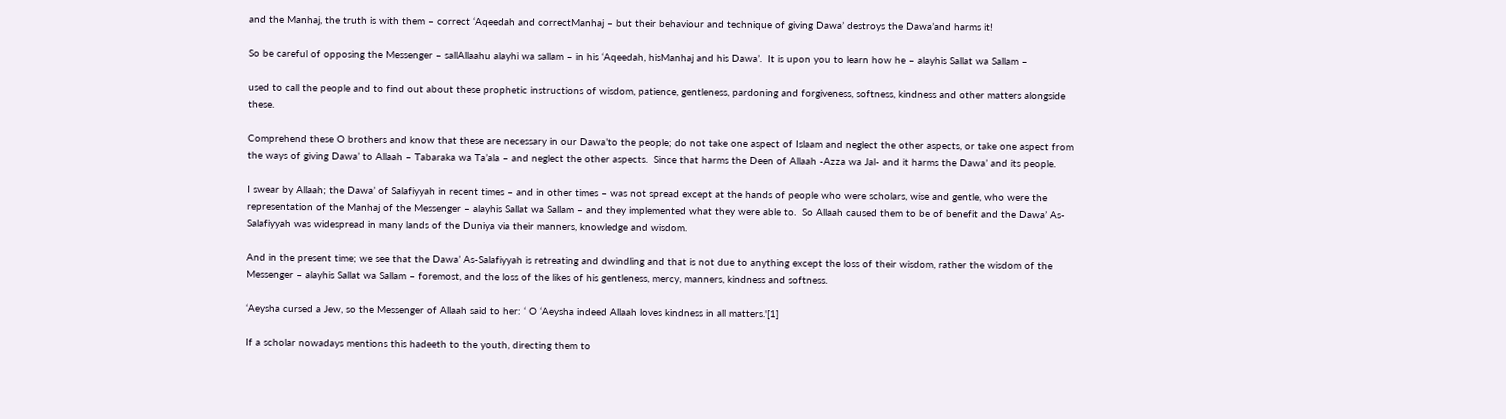and the Manhaj, the truth is with them – correct ‘Aqeedah and correctManhaj – but their behaviour and technique of giving Dawa’ destroys the Dawa’and harms it!

So be careful of opposing the Messenger – sallAllaahu alayhi wa sallam – in his ‘Aqeedah, hisManhaj and his Dawa’.  It is upon you to learn how he – alayhis Sallat wa Sallam –

used to call the people and to find out about these prophetic instructions of wisdom, patience, gentleness, pardoning and forgiveness, softness, kindness and other matters alongside these.

Comprehend these O brothers and know that these are necessary in our Dawa’to the people; do not take one aspect of Islaam and neglect the other aspects, or take one aspect from the ways of giving Dawa’ to Allaah – Tabaraka wa Ta’ala – and neglect the other aspects.  Since that harms the Deen of Allaah -Azza wa Jal- and it harms the Dawa’ and its people.

I swear by Allaah; the Dawa’ of Salafiyyah in recent times – and in other times – was not spread except at the hands of people who were scholars, wise and gentle, who were the representation of the Manhaj of the Messenger – alayhis Sallat wa Sallam – and they implemented what they were able to.  So Allaah caused them to be of benefit and the Dawa’ As-Salafiyyah was widespread in many lands of the Duniya via their manners, knowledge and wisdom.

And in the present time; we see that the Dawa’ As-Salafiyyah is retreating and dwindling and that is not due to anything except the loss of their wisdom, rather the wisdom of the Messenger – alayhis Sallat wa Sallam – foremost, and the loss of the likes of his gentleness, mercy, manners, kindness and softness.

‘Aeysha cursed a Jew, so the Messenger of Allaah said to her: ‘ O ‘Aeysha indeed Allaah loves kindness in all matters.'[1]

If a scholar nowadays mentions this hadeeth to the youth, directing them to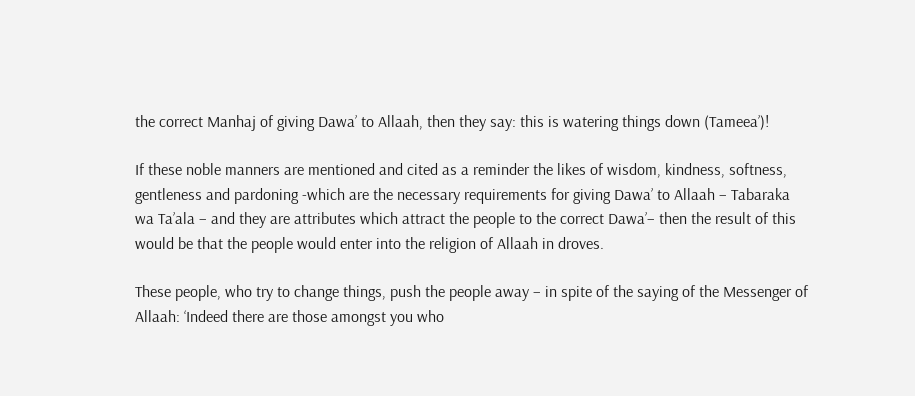the correct Manhaj of giving Dawa’ to Allaah, then they say: this is watering things down (Tameea’)!

If these noble manners are mentioned and cited as a reminder the likes of wisdom, kindness, softness, gentleness and pardoning -which are the necessary requirements for giving Dawa’ to Allaah – Tabaraka wa Ta’ala – and they are attributes which attract the people to the correct Dawa’– then the result of this would be that the people would enter into the religion of Allaah in droves.

These people, who try to change things, push the people away – in spite of the saying of the Messenger of Allaah: ‘Indeed there are those amongst you who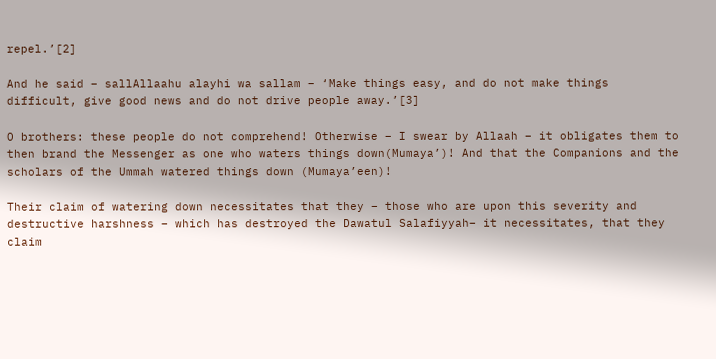repel.’[2]

And he said – sallAllaahu alayhi wa sallam – ‘Make things easy, and do not make things difficult, give good news and do not drive people away.’[3]

O brothers: these people do not comprehend! Otherwise – I swear by Allaah – it obligates them to then brand the Messenger as one who waters things down(Mumaya’)! And that the Companions and the scholars of the Ummah watered things down (Mumaya’een)!

Their claim of watering down necessitates that they – those who are upon this severity and destructive harshness – which has destroyed the Dawatul Salafiyyah– it necessitates, that they claim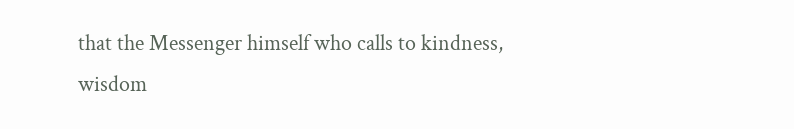that the Messenger himself who calls to kindness, wisdom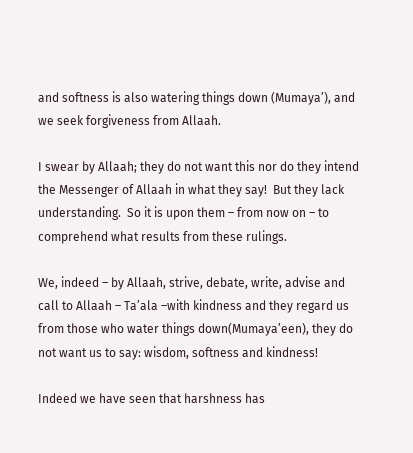and softness is also watering things down (Mumaya’), and we seek forgiveness from Allaah.

I swear by Allaah; they do not want this nor do they intend the Messenger of Allaah in what they say!  But they lack understanding.  So it is upon them – from now on – to comprehend what results from these rulings.

We, indeed – by Allaah, strive, debate, write, advise and call to Allaah – Ta’ala –with kindness and they regard us from those who water things down(Mumaya’een), they do not want us to say: wisdom, softness and kindness!

Indeed we have seen that harshness has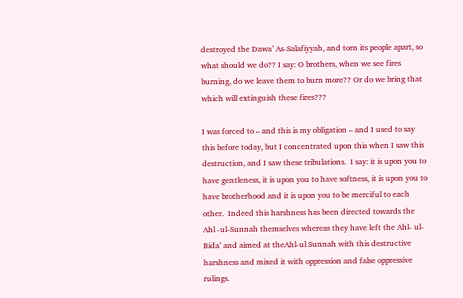destroyed the Dawa’ As-Salafiyyah, and torn its people apart, so what should we do?? I say: O brothers, when we see fires burning, do we leave them to burn more?? Or do we bring that which will extinguish these fires???

I was forced to – and this is my obligation – and I used to say this before today, but I concentrated upon this when I saw this destruction, and I saw these tribulations.  I say: it is upon you to have gentleness, it is upon you to have softness, it is upon you to have brotherhood and it is upon you to be merciful to each other.  Indeed this harshness has been directed towards the Ahl -ul-Sunnah themselves whereas they have left the Ahl- ul- Bida’ and aimed at theAhl-ul Sunnah with this destructive harshness and mixed it with oppression and false oppressive rulings.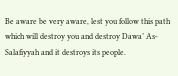Be aware be very aware, lest you follow this path which will destroy you and destroy Dawa’ As-Salafiyyah and it destroys its people.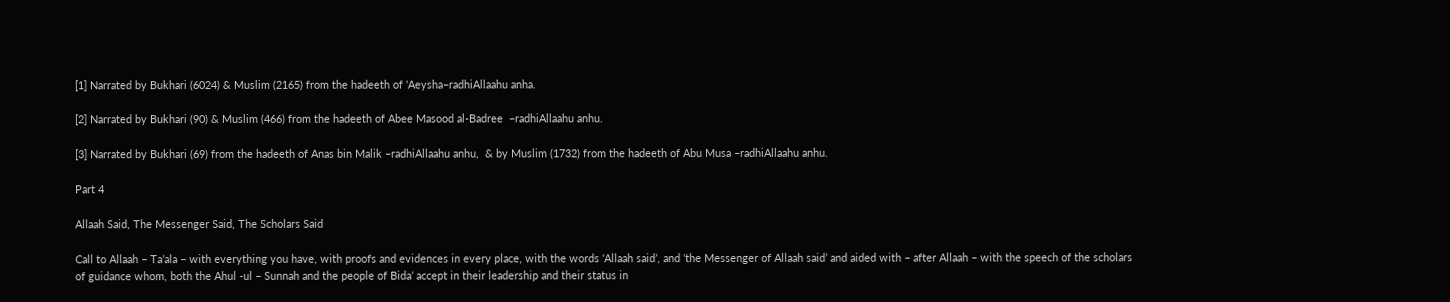[1] Narrated by Bukhari (6024) & Muslim (2165) from the hadeeth of ‘Aeysha–radhiAllaahu anha.

[2] Narrated by Bukhari (90) & Muslim (466) from the hadeeth of Abee Masood al-Badree  –radhiAllaahu anhu.

[3] Narrated by Bukhari (69) from the hadeeth of Anas bin Malik –radhiAllaahu anhu,  & by Muslim (1732) from the hadeeth of Abu Musa –radhiAllaahu anhu.

Part 4

Allaah Said, The Messenger Said, The Scholars Said

Call to Allaah – Ta’ala – with everything you have, with proofs and evidences in every place, with the words ‘Allaah said’, and ‘the Messenger of Allaah said’ and aided with – after Allaah – with the speech of the scholars of guidance whom, both the Ahul -ul – Sunnah and the people of Bida’ accept in their leadership and their status in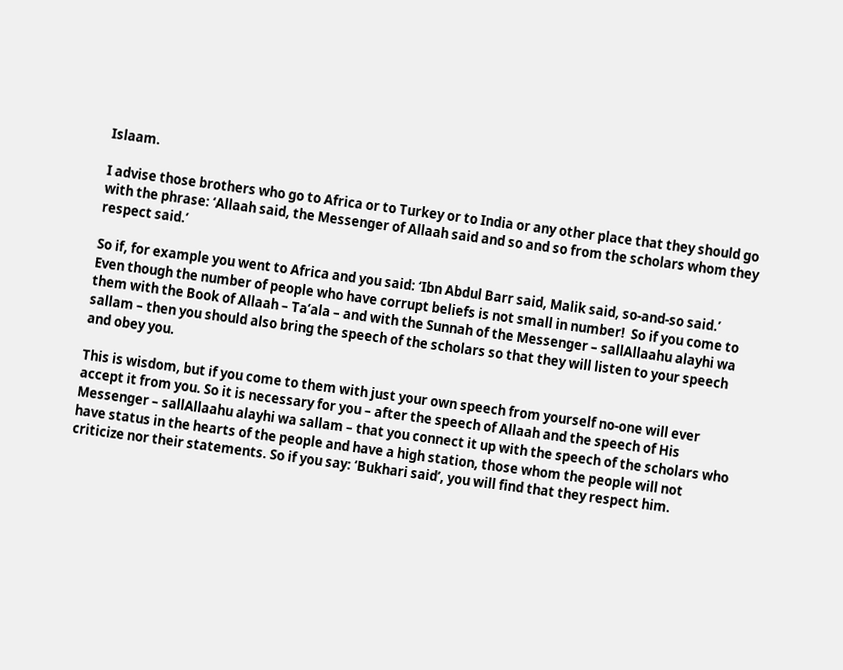Islaam.

I advise those brothers who go to Africa or to Turkey or to India or any other place that they should go with the phrase: ‘Allaah said, the Messenger of Allaah said and so and so from the scholars whom they respect said.’

So if, for example you went to Africa and you said: ‘Ibn Abdul Barr said, Malik said, so-and-so said.’  Even though the number of people who have corrupt beliefs is not small in number!  So if you come to them with the Book of Allaah – Ta’ala – and with the Sunnah of the Messenger – sallAllaahu alayhi wa sallam – then you should also bring the speech of the scholars so that they will listen to your speech and obey you.

This is wisdom, but if you come to them with just your own speech from yourself no-one will ever accept it from you. So it is necessary for you – after the speech of Allaah and the speech of His Messenger – sallAllaahu alayhi wa sallam – that you connect it up with the speech of the scholars who have status in the hearts of the people and have a high station, those whom the people will not criticize nor their statements. So if you say: ‘Bukhari said’, you will find that they respect him.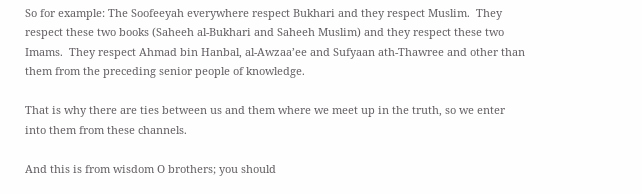So for example: The Soofeeyah everywhere respect Bukhari and they respect Muslim.  They respect these two books (Saheeh al-Bukhari and Saheeh Muslim) and they respect these two Imams.  They respect Ahmad bin Hanbal, al-Awzaa’ee and Sufyaan ath-Thawree and other than them from the preceding senior people of knowledge.

That is why there are ties between us and them where we meet up in the truth, so we enter into them from these channels.

And this is from wisdom O brothers; you should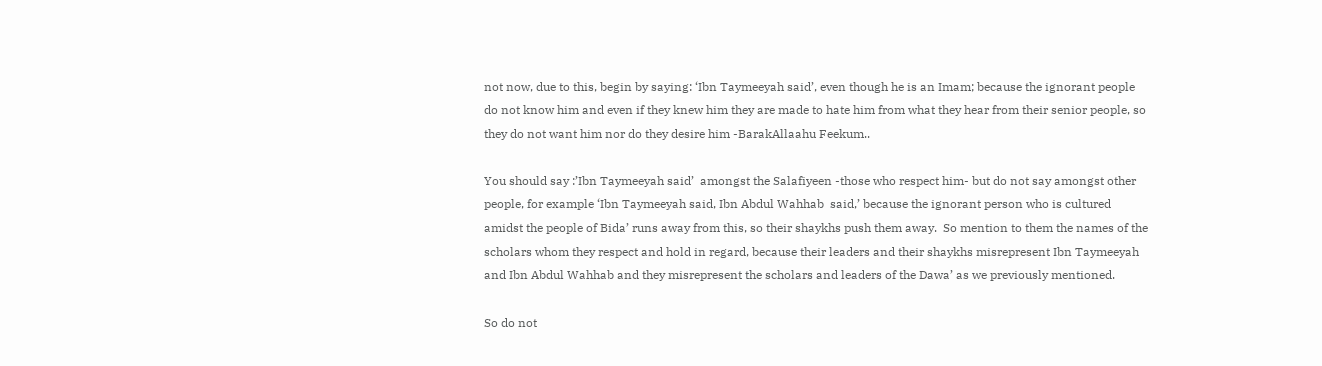not now, due to this, begin by saying: ‘Ibn Taymeeyah said’, even though he is an Imam; because the ignorant people do not know him and even if they knew him they are made to hate him from what they hear from their senior people, so they do not want him nor do they desire him -BarakAllaahu Feekum..

You should say :’Ibn Taymeeyah said’  amongst the Salafiyeen -those who respect him- but do not say amongst other people, for example ‘Ibn Taymeeyah said, Ibn Abdul Wahhab  said,’ because the ignorant person who is cultured amidst the people of Bida’ runs away from this, so their shaykhs push them away.  So mention to them the names of the scholars whom they respect and hold in regard, because their leaders and their shaykhs misrepresent Ibn Taymeeyah and Ibn Abdul Wahhab and they misrepresent the scholars and leaders of the Dawa’ as we previously mentioned.

So do not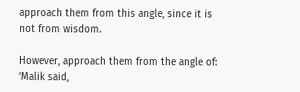approach them from this angle, since it is not from wisdom.

However, approach them from the angle of: ‘Malik said,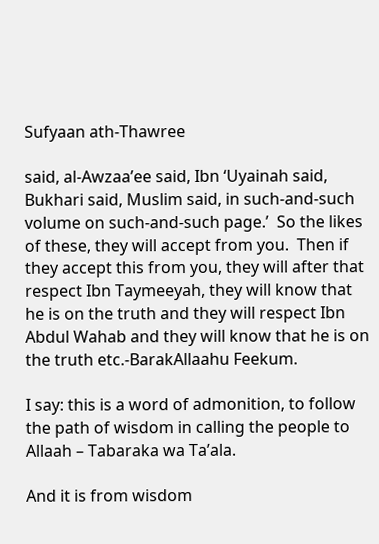Sufyaan ath-Thawree

said, al-Awzaa’ee said, Ibn ‘Uyainah said, Bukhari said, Muslim said, in such-and-such volume on such-and-such page.’  So the likes of these, they will accept from you.  Then if they accept this from you, they will after that respect Ibn Taymeeyah, they will know that he is on the truth and they will respect Ibn Abdul Wahab and they will know that he is on the truth etc.-BarakAllaahu Feekum.

I say: this is a word of admonition, to follow the path of wisdom in calling the people to Allaah – Tabaraka wa Ta’ala.

And it is from wisdom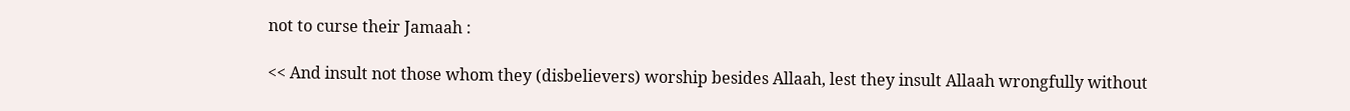not to curse their Jamaah :

<< And insult not those whom they (disbelievers) worship besides Allaah, lest they insult Allaah wrongfully without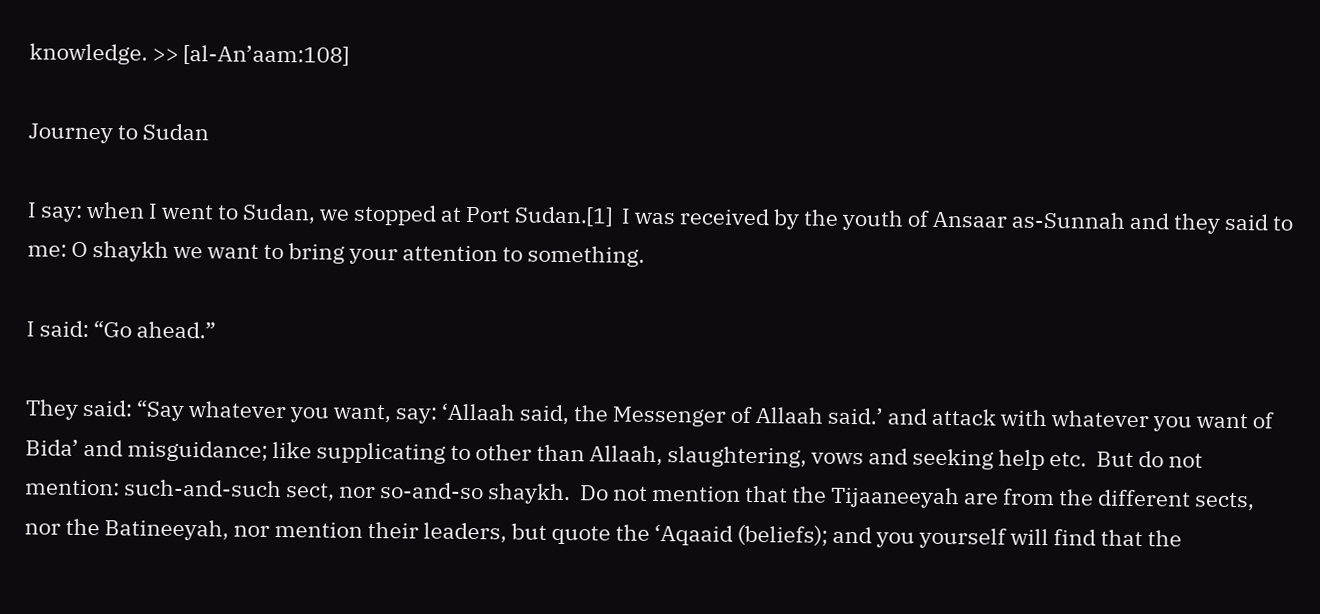knowledge. >> [al-An’aam:108]

Journey to Sudan

I say: when I went to Sudan, we stopped at Port Sudan.[1]  I was received by the youth of Ansaar as-Sunnah and they said to me: O shaykh we want to bring your attention to something.

I said: “Go ahead.”

They said: “Say whatever you want, say: ‘Allaah said, the Messenger of Allaah said.’ and attack with whatever you want of Bida’ and misguidance; like supplicating to other than Allaah, slaughtering, vows and seeking help etc.  But do not mention: such-and-such sect, nor so-and-so shaykh.  Do not mention that the Tijaaneeyah are from the different sects, nor the Batineeyah, nor mention their leaders, but quote the ‘Aqaaid (beliefs); and you yourself will find that the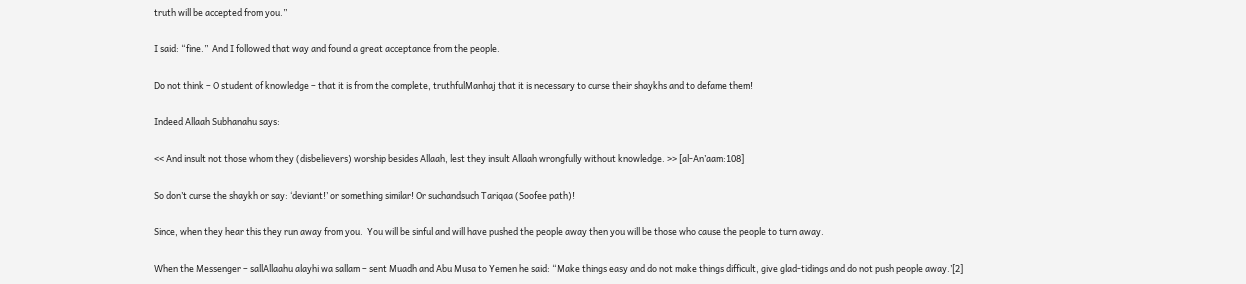truth will be accepted from you.”

I said: “fine.”  And I followed that way and found a great acceptance from the people.

Do not think – O student of knowledge – that it is from the complete, truthfulManhaj that it is necessary to curse their shaykhs and to defame them!

Indeed Allaah Subhanahu says:

<< And insult not those whom they (disbelievers) worship besides Allaah, lest they insult Allaah wrongfully without knowledge. >> [al-An’aam:108]

So don’t curse the shaykh or say: ‘deviant!’ or something similar! Or suchandsuch Tariqaa (Soofee path)!

Since, when they hear this they run away from you.  You will be sinful and will have pushed the people away then you will be those who cause the people to turn away.

When the Messenger – sallAllaahu alayhi wa sallam – sent Muadh and Abu Musa to Yemen he said: “Make things easy and do not make things difficult, give glad-tidings and do not push people away.’[2]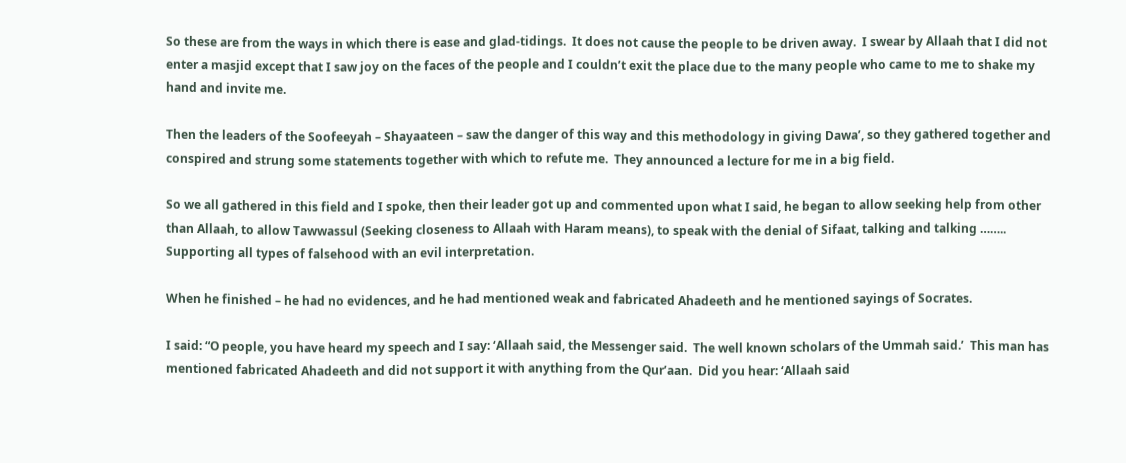So these are from the ways in which there is ease and glad-tidings.  It does not cause the people to be driven away.  I swear by Allaah that I did not enter a masjid except that I saw joy on the faces of the people and I couldn’t exit the place due to the many people who came to me to shake my hand and invite me.

Then the leaders of the Soofeeyah – Shayaateen – saw the danger of this way and this methodology in giving Dawa’, so they gathered together and conspired and strung some statements together with which to refute me.  They announced a lecture for me in a big field.

So we all gathered in this field and I spoke, then their leader got up and commented upon what I said, he began to allow seeking help from other than Allaah, to allow Tawwassul (Seeking closeness to Allaah with Haram means), to speak with the denial of Sifaat, talking and talking …….. Supporting all types of falsehood with an evil interpretation.

When he finished – he had no evidences, and he had mentioned weak and fabricated Ahadeeth and he mentioned sayings of Socrates.

I said: “O people, you have heard my speech and I say: ‘Allaah said, the Messenger said.  The well known scholars of the Ummah said.’  This man has mentioned fabricated Ahadeeth and did not support it with anything from the Qur’aan.  Did you hear: ‘Allaah said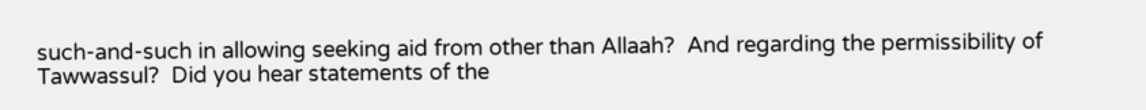such-and-such in allowing seeking aid from other than Allaah?  And regarding the permissibility of Tawwassul?  Did you hear statements of the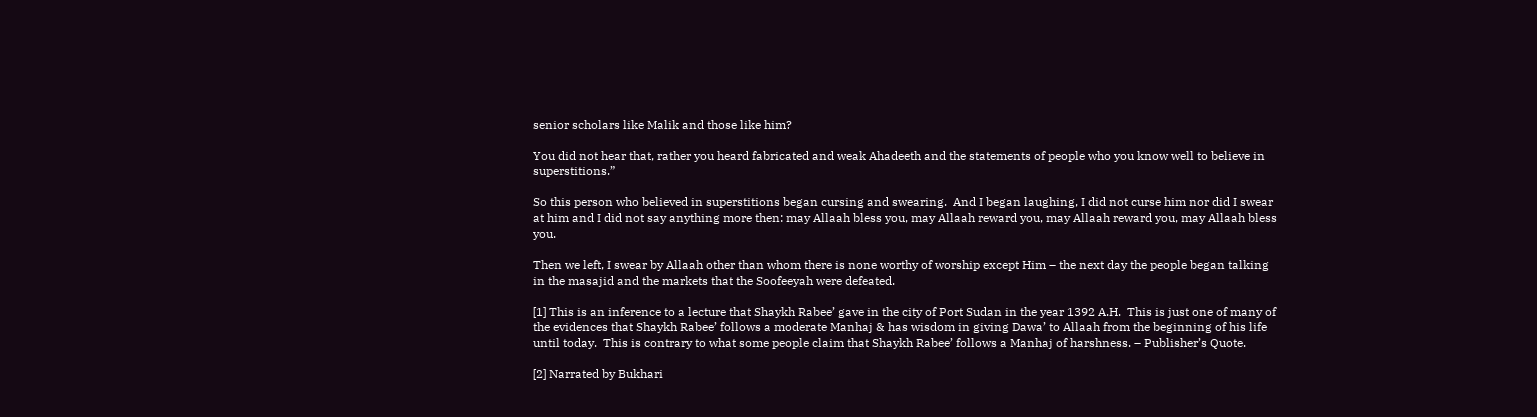senior scholars like Malik and those like him?

You did not hear that, rather you heard fabricated and weak Ahadeeth and the statements of people who you know well to believe in superstitions.”

So this person who believed in superstitions began cursing and swearing.  And I began laughing, I did not curse him nor did I swear at him and I did not say anything more then: may Allaah bless you, may Allaah reward you, may Allaah reward you, may Allaah bless you.

Then we left, I swear by Allaah other than whom there is none worthy of worship except Him – the next day the people began talking in the masajid and the markets that the Soofeeyah were defeated.

[1] This is an inference to a lecture that Shaykh Rabee’ gave in the city of Port Sudan in the year 1392 A.H.  This is just one of many of the evidences that Shaykh Rabee’ follows a moderate Manhaj & has wisdom in giving Dawa’ to Allaah from the beginning of his life until today.  This is contrary to what some people claim that Shaykh Rabee’ follows a Manhaj of harshness. – Publisher’s Quote.

[2] Narrated by Bukhari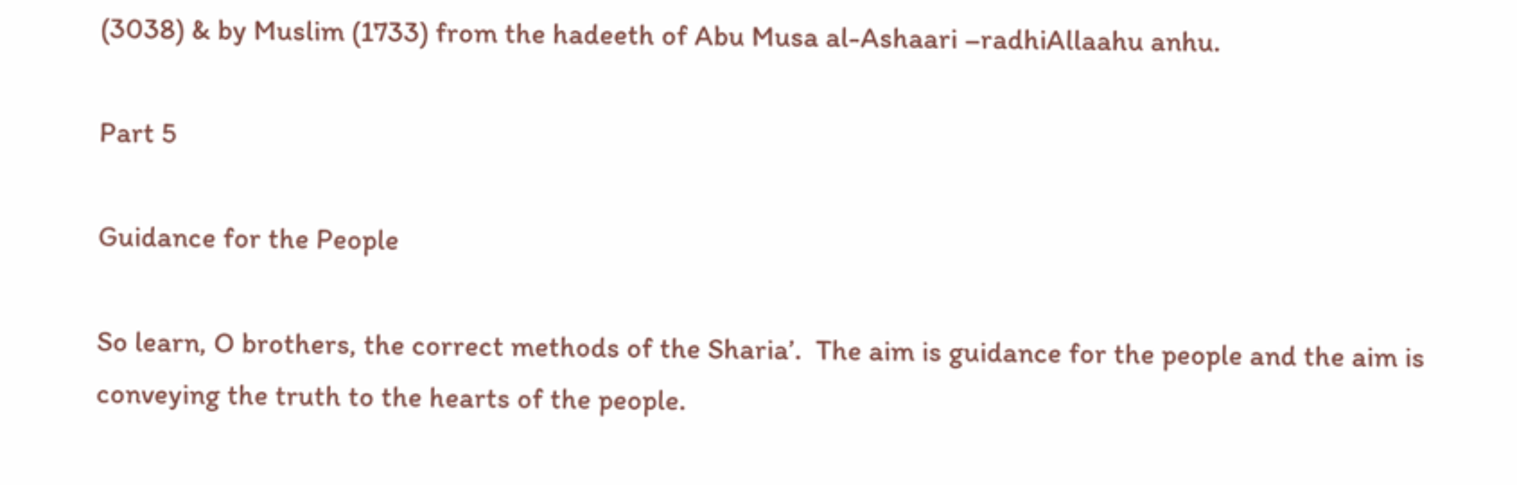(3038) & by Muslim (1733) from the hadeeth of Abu Musa al-Ashaari –radhiAllaahu anhu.

Part 5

Guidance for the People

So learn, O brothers, the correct methods of the Sharia’.  The aim is guidance for the people and the aim is conveying the truth to the hearts of the people.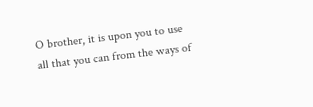O brother, it is upon you to use all that you can from the ways of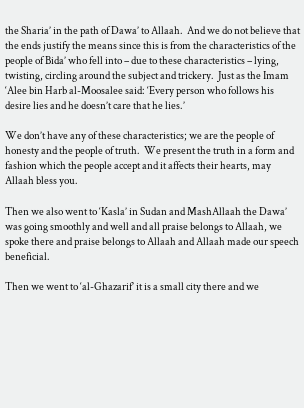the Sharia’ in the path of Dawa’ to Allaah.  And we do not believe that the ends justify the means since this is from the characteristics of the people of Bida’ who fell into – due to these characteristics – lying, twisting, circling around the subject and trickery.  Just as the Imam ‘Alee bin Harb al-Moosalee said: ‘Every person who follows his desire lies and he doesn’t care that he lies.’

We don’t have any of these characteristics; we are the people of honesty and the people of truth.  We present the truth in a form and fashion which the people accept and it affects their hearts, may Allaah bless you.

Then we also went to ‘Kasla’ in Sudan and MashAllaah the Dawa’ was going smoothly and well and all praise belongs to Allaah, we spoke there and praise belongs to Allaah and Allaah made our speech beneficial.

Then we went to ‘al-Ghazarif’ it is a small city there and we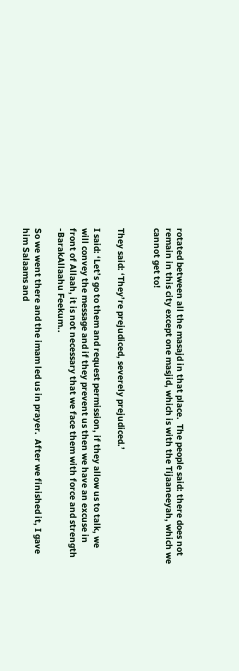rotated between all the masajd in that place.  The people said: there does not remain in this city except one masjid, which is with the Tijaaneeyah, which we cannot get to!


They said: ‘They’re prejudiced, severely prejudiced.’

I said: ‘Let’s go to them and request permission, if they allow us to talk, we will convey the message and if they prevent us then we have an excuse in front of Allaah, it is not necessary that we face them with force and strength -BarakAllaahu Feekum..

So we went there and the imam led us in prayer.  After we finished it, I gave him Salaams and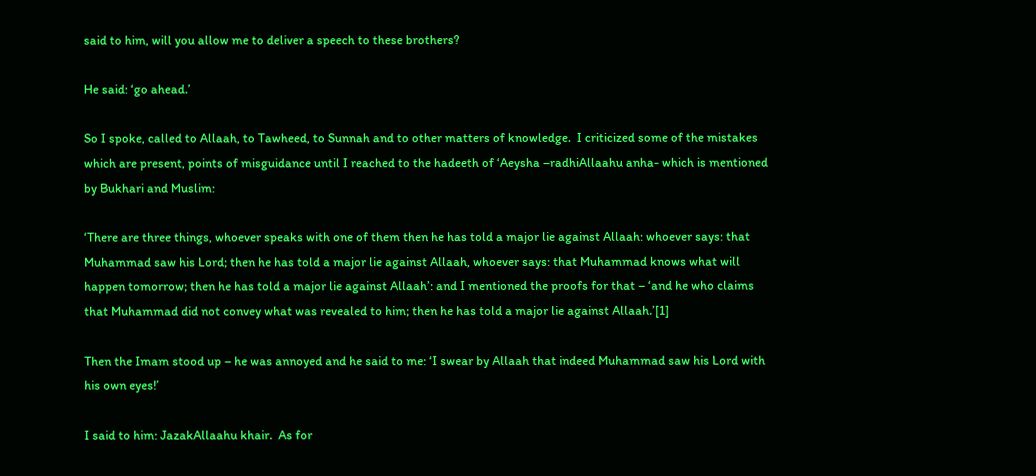said to him, will you allow me to deliver a speech to these brothers?

He said: ‘go ahead.’

So I spoke, called to Allaah, to Tawheed, to Sunnah and to other matters of knowledge.  I criticized some of the mistakes which are present, points of misguidance until I reached to the hadeeth of ‘Aeysha –radhiAllaahu anha- which is mentioned by Bukhari and Muslim:

‘There are three things, whoever speaks with one of them then he has told a major lie against Allaah: whoever says: that Muhammad saw his Lord; then he has told a major lie against Allaah, whoever says: that Muhammad knows what will happen tomorrow; then he has told a major lie against Allaah’: and I mentioned the proofs for that – ‘and he who claims that Muhammad did not convey what was revealed to him; then he has told a major lie against Allaah.’[1]

Then the Imam stood up – he was annoyed and he said to me: ‘I swear by Allaah that indeed Muhammad saw his Lord with his own eyes!’

I said to him: JazakAllaahu khair.  As for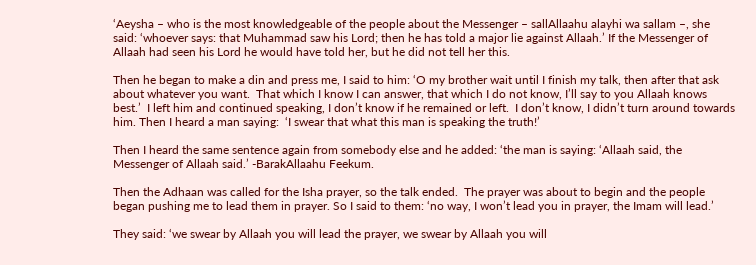‘Aeysha – who is the most knowledgeable of the people about the Messenger – sallAllaahu alayhi wa sallam –, she said: ‘whoever says: that Muhammad saw his Lord; then he has told a major lie against Allaah.’ If the Messenger of Allaah had seen his Lord he would have told her, but he did not tell her this.

Then he began to make a din and press me, I said to him: ‘O my brother wait until I finish my talk, then after that ask about whatever you want.  That which I know I can answer, that which I do not know, I’ll say to you Allaah knows best.’  I left him and continued speaking, I don’t know if he remained or left.  I don’t know, I didn’t turn around towards him. Then I heard a man saying:  ‘I swear that what this man is speaking the truth!’

Then I heard the same sentence again from somebody else and he added: ‘the man is saying: ‘Allaah said, the Messenger of Allaah said.’ -BarakAllaahu Feekum.

Then the Adhaan was called for the Isha prayer, so the talk ended.  The prayer was about to begin and the people began pushing me to lead them in prayer. So I said to them: ‘no way, I won’t lead you in prayer, the Imam will lead.’

They said: ‘we swear by Allaah you will lead the prayer, we swear by Allaah you will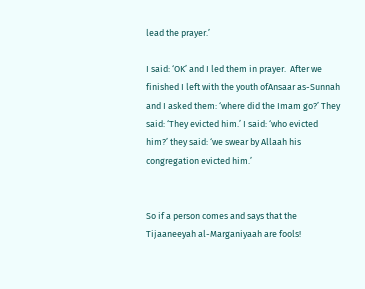lead the prayer.’

I said: ‘OK’ and I led them in prayer.  After we finished I left with the youth ofAnsaar as-Sunnah and I asked them: ‘where did the Imam go?’ They said: ‘They evicted him.’ I said: ‘who evicted him?’ they said: ‘we swear by Allaah his congregation evicted him.’


So if a person comes and says that the Tijaaneeyah al-Marganiyaah are fools!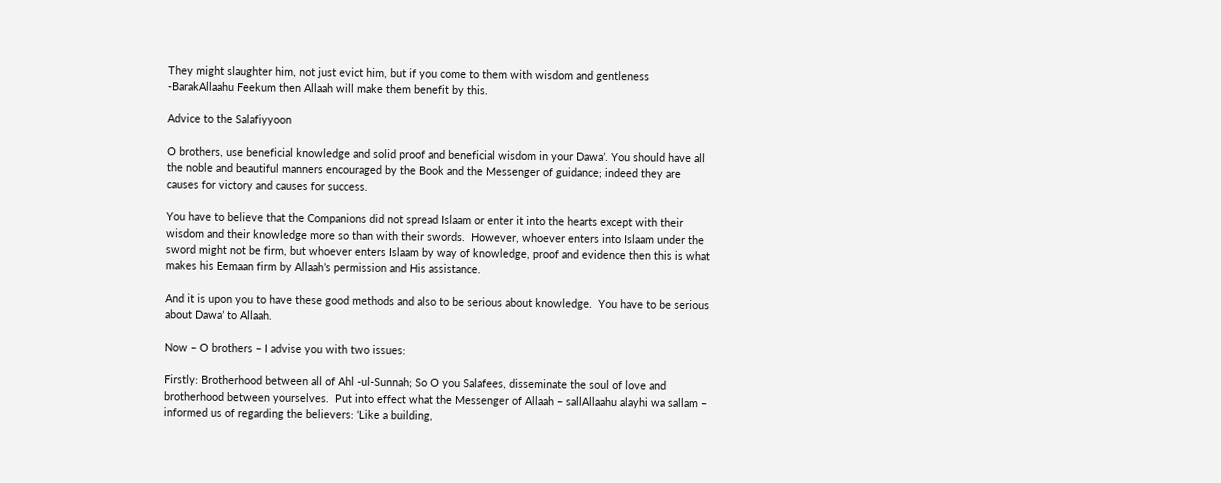They might slaughter him, not just evict him, but if you come to them with wisdom and gentleness -BarakAllaahu Feekum then Allaah will make them benefit by this.

Advice to the Salafiyyoon

O brothers, use beneficial knowledge and solid proof and beneficial wisdom in your Dawa’. You should have all the noble and beautiful manners encouraged by the Book and the Messenger of guidance; indeed they are causes for victory and causes for success.

You have to believe that the Companions did not spread Islaam or enter it into the hearts except with their wisdom and their knowledge more so than with their swords.  However, whoever enters into Islaam under the sword might not be firm, but whoever enters Islaam by way of knowledge, proof and evidence then this is what makes his Eemaan firm by Allaah’s permission and His assistance.

And it is upon you to have these good methods and also to be serious about knowledge.  You have to be serious about Dawa’ to Allaah.

Now – O brothers – I advise you with two issues:

Firstly: Brotherhood between all of Ahl -ul-Sunnah; So O you Salafees, disseminate the soul of love and brotherhood between yourselves.  Put into effect what the Messenger of Allaah – sallAllaahu alayhi wa sallam – informed us of regarding the believers: ‘Like a building,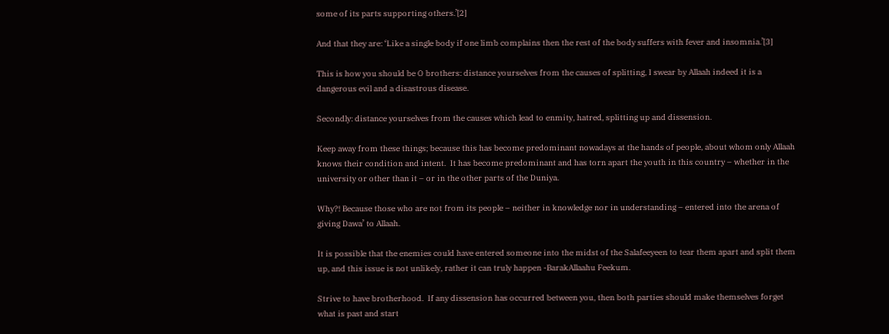some of its parts supporting others.’[2]

And that they are: ‘Like a single body if one limb complains then the rest of the body suffers with fever and insomnia.’[3]

This is how you should be O brothers: distance yourselves from the causes of splitting, I swear by Allaah indeed it is a dangerous evil and a disastrous disease.

Secondly: distance yourselves from the causes which lead to enmity, hatred, splitting up and dissension.

Keep away from these things; because this has become predominant nowadays at the hands of people, about whom only Allaah knows their condition and intent.  It has become predominant and has torn apart the youth in this country – whether in the university or other than it – or in the other parts of the Duniya.

Why?! Because those who are not from its people – neither in knowledge nor in understanding – entered into the arena of giving Dawa’ to Allaah.

It is possible that the enemies could have entered someone into the midst of the Salafeeyeen to tear them apart and split them up, and this issue is not unlikely, rather it can truly happen -BarakAllaahu Feekum.

Strive to have brotherhood.  If any dissension has occurred between you, then both parties should make themselves forget what is past and start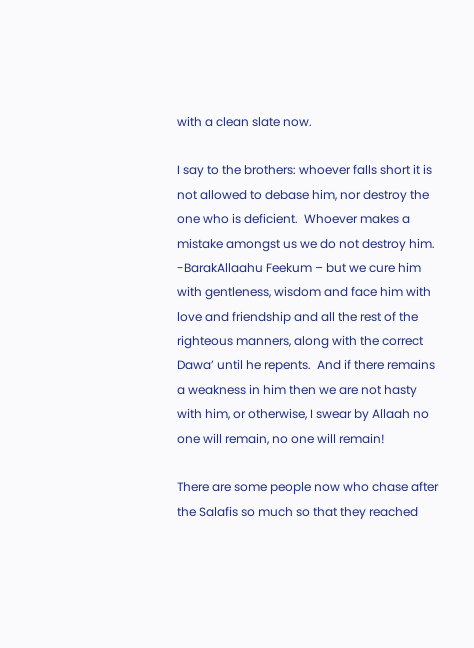with a clean slate now.

I say to the brothers: whoever falls short it is not allowed to debase him, nor destroy the one who is deficient.  Whoever makes a mistake amongst us we do not destroy him. -BarakAllaahu Feekum – but we cure him with gentleness, wisdom and face him with love and friendship and all the rest of the righteous manners, along with the correct Dawa’ until he repents.  And if there remains a weakness in him then we are not hasty with him, or otherwise, I swear by Allaah no one will remain, no one will remain!

There are some people now who chase after the Salafis so much so that they reached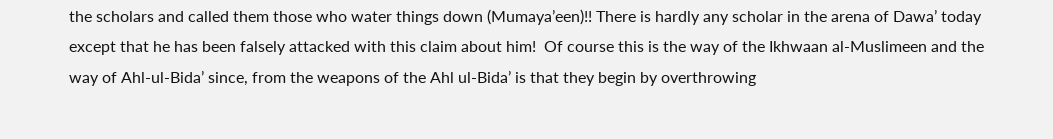the scholars and called them those who water things down (Mumaya’een)!! There is hardly any scholar in the arena of Dawa’ today except that he has been falsely attacked with this claim about him!  Of course this is the way of the Ikhwaan al-Muslimeen and the way of Ahl-ul-Bida’ since, from the weapons of the Ahl ul-Bida’ is that they begin by overthrowing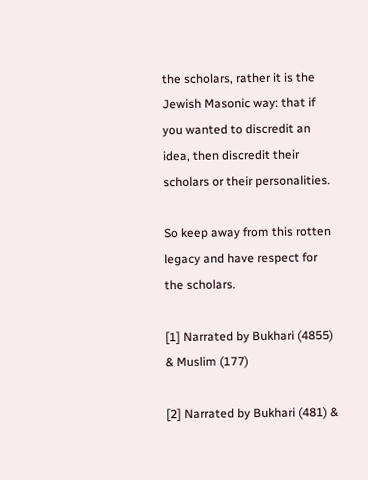the scholars, rather it is the Jewish Masonic way: that if you wanted to discredit an idea, then discredit their scholars or their personalities.

So keep away from this rotten legacy and have respect for the scholars.

[1] Narrated by Bukhari (4855) & Muslim (177)

[2] Narrated by Bukhari (481) &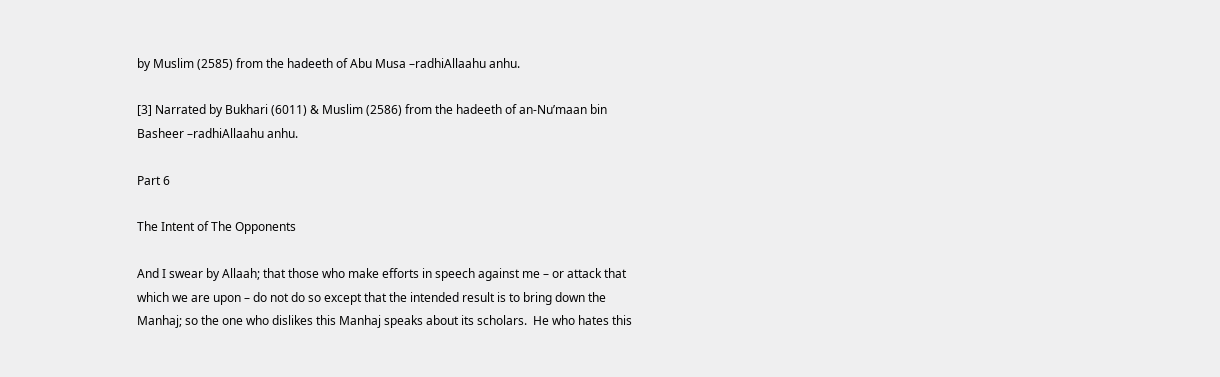by Muslim (2585) from the hadeeth of Abu Musa –radhiAllaahu anhu.

[3] Narrated by Bukhari (6011) & Muslim (2586) from the hadeeth of an-Nu’maan bin Basheer –radhiAllaahu anhu.

Part 6

The Intent of The Opponents

And I swear by Allaah; that those who make efforts in speech against me – or attack that which we are upon – do not do so except that the intended result is to bring down the Manhaj; so the one who dislikes this Manhaj speaks about its scholars.  He who hates this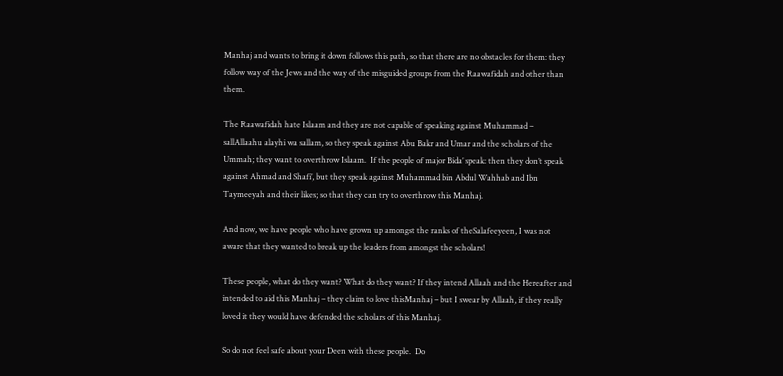Manhaj and wants to bring it down follows this path, so that there are no obstacles for them: they follow way of the Jews and the way of the misguided groups from the Raawafidah and other than them.

The Raawafidah hate Islaam and they are not capable of speaking against Muhammad – sallAllaahu alayhi wa sallam, so they speak against Abu Bakr and Umar and the scholars of the Ummah; they want to overthrow Islaam.  If the people of major Bida’ speak: then they don’t speak against Ahmad and Shafi’, but they speak against Muhammad bin Abdul Wahhab and Ibn Taymeeyah and their likes; so that they can try to overthrow this Manhaj.

And now, we have people who have grown up amongst the ranks of theSalafeeyeen, I was not aware that they wanted to break up the leaders from amongst the scholars!

These people, what do they want? What do they want? If they intend Allaah and the Hereafter and intended to aid this Manhaj – they claim to love thisManhaj – but I swear by Allaah, if they really loved it they would have defended the scholars of this Manhaj.

So do not feel safe about your Deen with these people.  Do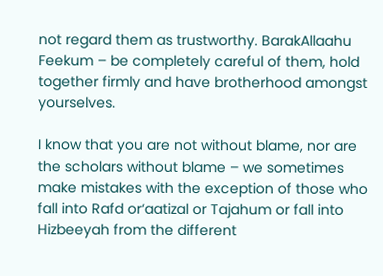not regard them as trustworthy. BarakAllaahu Feekum – be completely careful of them, hold together firmly and have brotherhood amongst yourselves.

I know that you are not without blame, nor are the scholars without blame – we sometimes make mistakes with the exception of those who fall into Rafd or‘aatizal or Tajahum or fall into Hizbeeyah from the different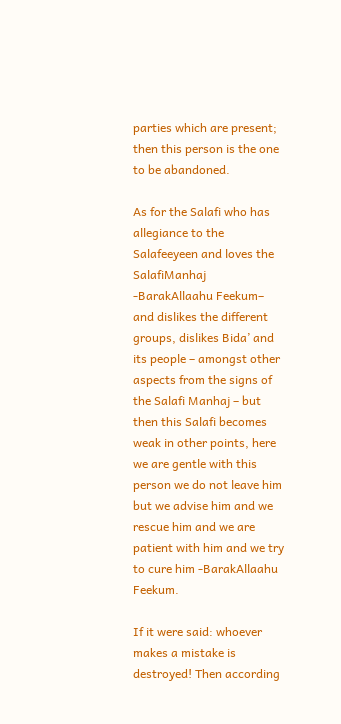parties which are present; then this person is the one to be abandoned.

As for the Salafi who has allegiance to the Salafeeyeen and loves the SalafiManhaj -BarakAllaahu Feekum– and dislikes the different groups, dislikes Bida’ and its people – amongst other aspects from the signs of the Salafi Manhaj – but then this Salafi becomes weak in other points, here we are gentle with this person we do not leave him but we advise him and we rescue him and we are patient with him and we try to cure him -BarakAllaahu Feekum.

If it were said: whoever makes a mistake is destroyed! Then according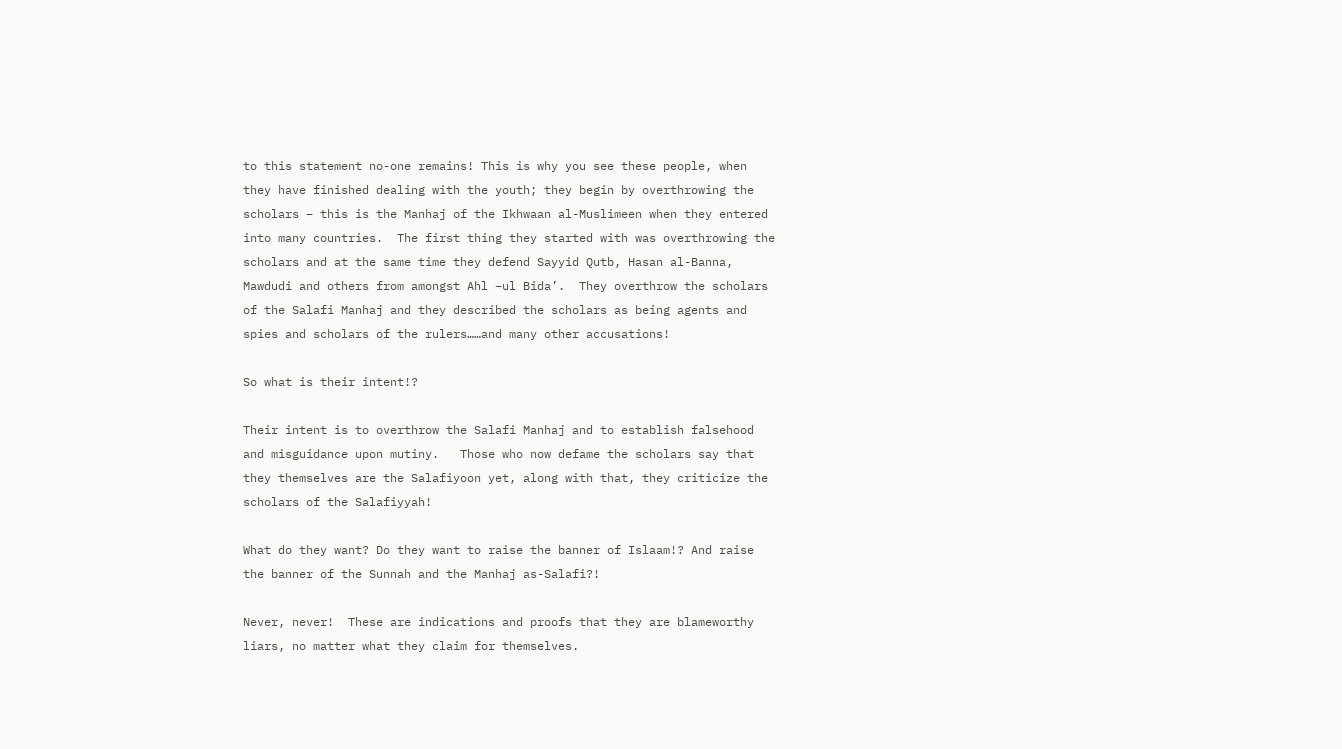to this statement no-one remains! This is why you see these people, when they have finished dealing with the youth; they begin by overthrowing the scholars – this is the Manhaj of the Ikhwaan al-Muslimeen when they entered into many countries.  The first thing they started with was overthrowing the scholars and at the same time they defend Sayyid Qutb, Hasan al-Banna, Mawdudi and others from amongst Ahl –ul Bida’.  They overthrow the scholars of the Salafi Manhaj and they described the scholars as being agents and spies and scholars of the rulers……and many other accusations!

So what is their intent!?

Their intent is to overthrow the Salafi Manhaj and to establish falsehood and misguidance upon mutiny.   Those who now defame the scholars say that they themselves are the Salafiyoon yet, along with that, they criticize the scholars of the Salafiyyah!

What do they want? Do they want to raise the banner of Islaam!? And raise the banner of the Sunnah and the Manhaj as-Salafi?!

Never, never!  These are indications and proofs that they are blameworthy liars, no matter what they claim for themselves.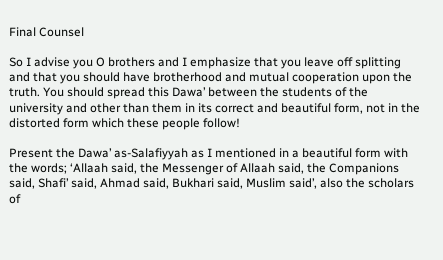Final Counsel

So I advise you O brothers and I emphasize that you leave off splitting and that you should have brotherhood and mutual cooperation upon the truth. You should spread this Dawa’ between the students of the university and other than them in its correct and beautiful form, not in the distorted form which these people follow!

Present the Dawa’ as-Salafiyyah as I mentioned in a beautiful form with the words; ‘Allaah said, the Messenger of Allaah said, the Companions said, Shafi’ said, Ahmad said, Bukhari said, Muslim said’, also the scholars of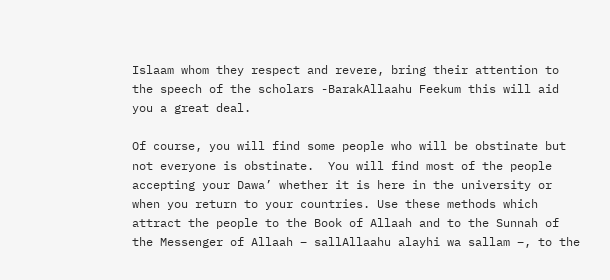Islaam whom they respect and revere, bring their attention to the speech of the scholars -BarakAllaahu Feekum this will aid you a great deal.

Of course, you will find some people who will be obstinate but not everyone is obstinate.  You will find most of the people accepting your Dawa’ whether it is here in the university or when you return to your countries. Use these methods which attract the people to the Book of Allaah and to the Sunnah of the Messenger of Allaah – sallAllaahu alayhi wa sallam –, to the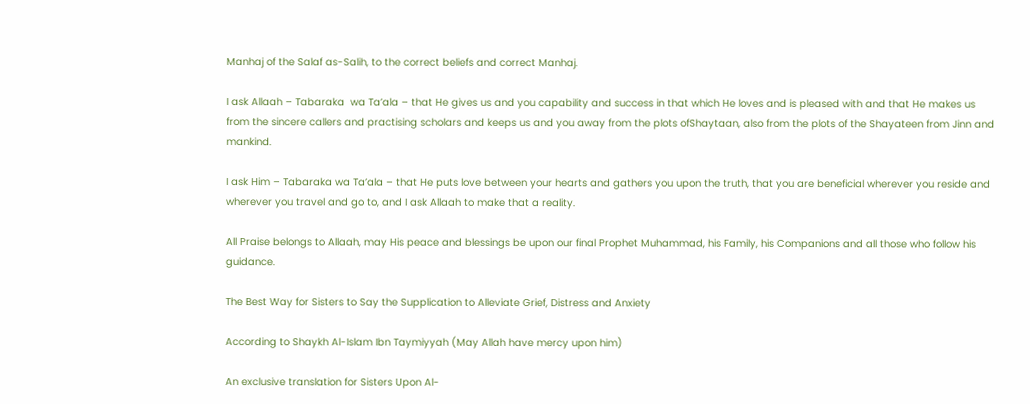Manhaj of the Salaf as-Salih, to the correct beliefs and correct Manhaj.

I ask Allaah – Tabaraka  wa Ta’ala – that He gives us and you capability and success in that which He loves and is pleased with and that He makes us from the sincere callers and practising scholars and keeps us and you away from the plots ofShaytaan, also from the plots of the Shayateen from Jinn and mankind.

I ask Him – Tabaraka wa Ta’ala – that He puts love between your hearts and gathers you upon the truth, that you are beneficial wherever you reside and wherever you travel and go to, and I ask Allaah to make that a reality.

All Praise belongs to Allaah, may His peace and blessings be upon our final Prophet Muhammad, his Family, his Companions and all those who follow his guidance.

The Best Way for Sisters to Say the Supplication to Alleviate Grief, Distress and Anxiety

According to Shaykh Al-Islam Ibn Taymiyyah (May Allah have mercy upon him)

An exclusive translation for Sisters Upon Al-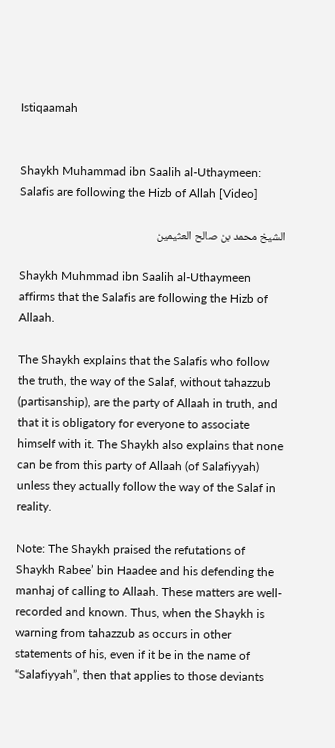Istiqaamah


Shaykh Muhammad ibn Saalih al-Uthaymeen: Salafis are following the Hizb of Allah [Video]

الشيخ محمد بن صالح العثيمين

Shaykh Muhmmad ibn Saalih al-Uthaymeen affirms that the Salafis are following the Hizb of Allaah.

The Shaykh explains that the Salafis who follow the truth, the way of the Salaf, without tahazzub (partisanship), are the party of Allaah in truth, and that it is obligatory for everyone to associate himself with it. The Shaykh also explains that none can be from this party of Allaah (of Salafiyyah) unless they actually follow the way of the Salaf in reality.

Note: The Shaykh praised the refutations of Shaykh Rabee’ bin Haadee and his defending the manhaj of calling to Allaah. These matters are well-recorded and known. Thus, when the Shaykh is warning from tahazzub as occurs in other statements of his, even if it be in the name of “Salafiyyah”, then that applies to those deviants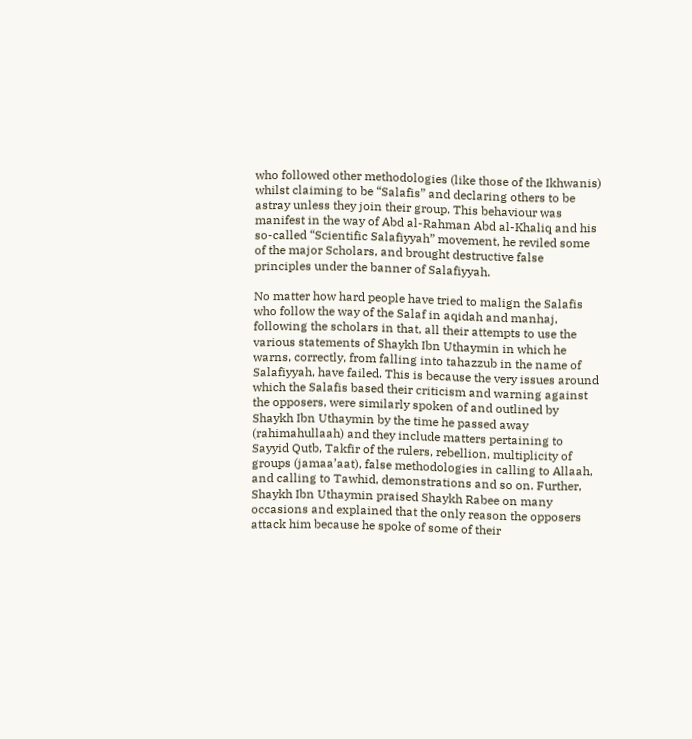who followed other methodologies (like those of the Ikhwanis) whilst claiming to be “Salafis” and declaring others to be astray unless they join their group. This behaviour was manifest in the way of Abd al-Rahman Abd al-Khaliq and his so-called “Scientific Salafiyyah” movement, he reviled some of the major Scholars, and brought destructive false principles under the banner of Salafiyyah.

No matter how hard people have tried to malign the Salafis who follow the way of the Salaf in aqidah and manhaj, following the scholars in that, all their attempts to use the various statements of Shaykh Ibn Uthaymin in which he warns, correctly, from falling into tahazzub in the name of Salafiyyah, have failed. This is because the very issues around which the Salafis based their criticism and warning against the opposers, were similarly spoken of and outlined by Shaykh Ibn Uthaymin by the time he passed away (rahimahullaah) and they include matters pertaining to Sayyid Qutb, Takfir of the rulers, rebellion, multiplicity of groups (jamaa’aat), false methodologies in calling to Allaah, and calling to Tawhid, demonstrations and so on. Further, Shaykh Ibn Uthaymin praised Shaykh Rabee on many occasions and explained that the only reason the opposers attack him because he spoke of some of their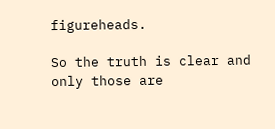figureheads.

So the truth is clear and only those are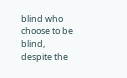blind who choose to be blind, despite the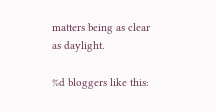matters being as clear as daylight.

%d bloggers like this: